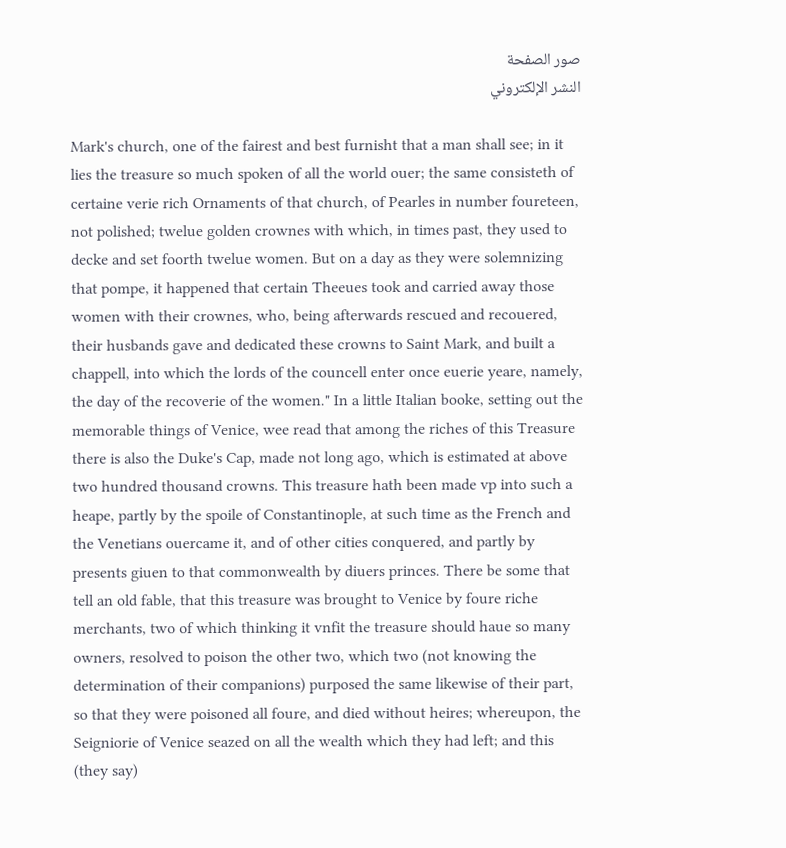صور الصفحة
النشر الإلكتروني

Mark's church, one of the fairest and best furnisht that a man shall see; in it lies the treasure so much spoken of all the world ouer; the same consisteth of certaine verie rich Ornaments of that church, of Pearles in number foureteen, not polished; twelue golden crownes with which, in times past, they used to decke and set foorth twelue women. But on a day as they were solemnizing that pompe, it happened that certain Theeues took and carried away those women with their crownes, who, being afterwards rescued and recouered, their husbands gave and dedicated these crowns to Saint Mark, and built a chappell, into which the lords of the councell enter once euerie yeare, namely, the day of the recoverie of the women." In a little Italian booke, setting out the memorable things of Venice, wee read that among the riches of this Treasure there is also the Duke's Cap, made not long ago, which is estimated at above two hundred thousand crowns. This treasure hath been made vp into such a heape, partly by the spoile of Constantinople, at such time as the French and the Venetians ouercame it, and of other cities conquered, and partly by presents giuen to that commonwealth by diuers princes. There be some that tell an old fable, that this treasure was brought to Venice by foure riche merchants, two of which thinking it vnfit the treasure should haue so many owners, resolved to poison the other two, which two (not knowing the determination of their companions) purposed the same likewise of their part, so that they were poisoned all foure, and died without heires; whereupon, the Seigniorie of Venice seazed on all the wealth which they had left; and this (they say)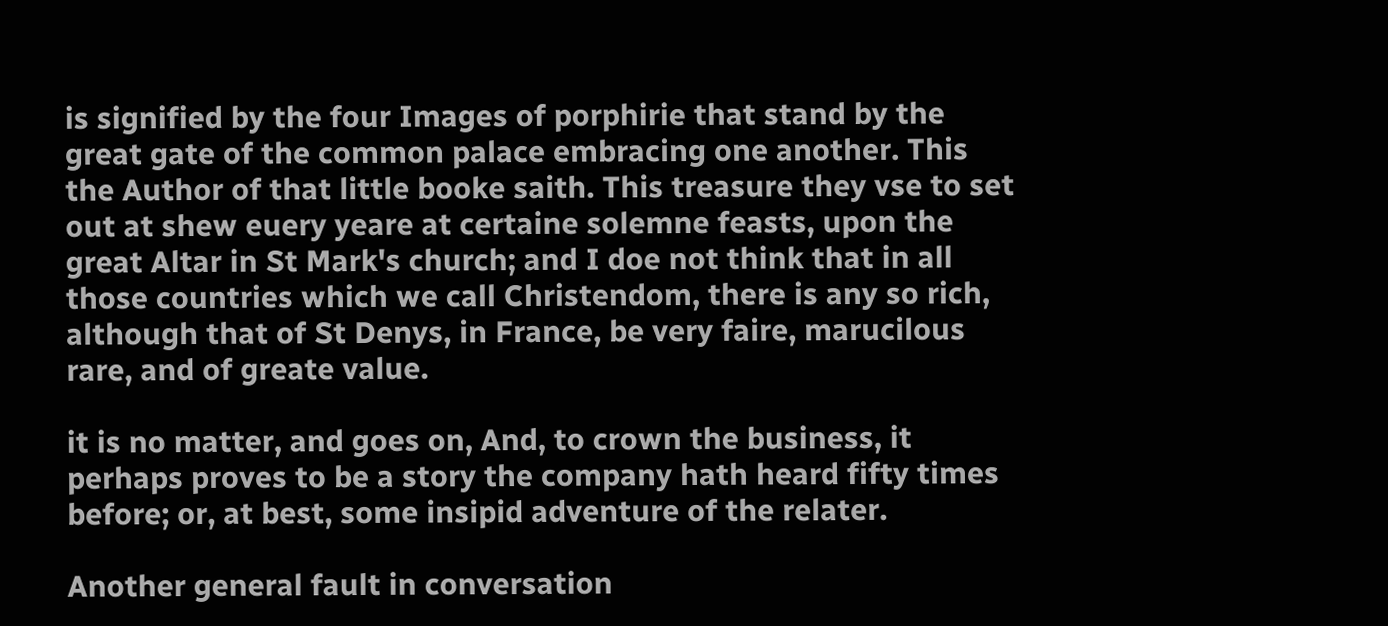is signified by the four Images of porphirie that stand by the great gate of the common palace embracing one another. This the Author of that little booke saith. This treasure they vse to set out at shew euery yeare at certaine solemne feasts, upon the great Altar in St Mark's church; and I doe not think that in all those countries which we call Christendom, there is any so rich, although that of St Denys, in France, be very faire, marucilous rare, and of greate value.

it is no matter, and goes on, And, to crown the business, it perhaps proves to be a story the company hath heard fifty times before; or, at best, some insipid adventure of the relater.

Another general fault in conversation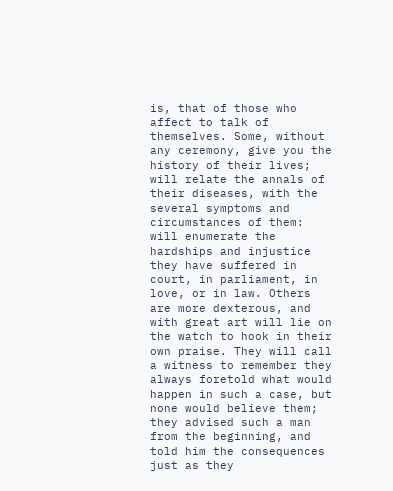is, that of those who affect to talk of themselves. Some, without any ceremony, give you the history of their lives; will relate the annals of their diseases, with the several symptoms and circumstances of them: will enumerate the hardships and injustice they have suffered in court, in parliament, in love, or in law. Others are more dexterous, and with great art will lie on the watch to hook in their own praise. They will call a witness to remember they always foretold what would happen in such a case, but none would believe them; they advised such a man from the beginning, and told him the consequences just as they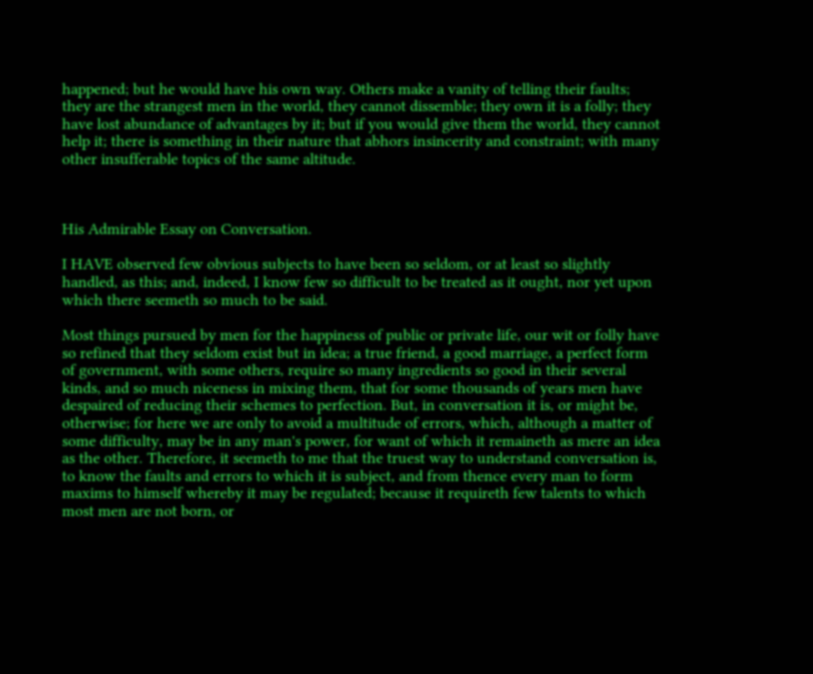happened; but he would have his own way. Others make a vanity of telling their faults; they are the strangest men in the world, they cannot dissemble; they own it is a folly; they have lost abundance of advantages by it; but if you would give them the world, they cannot help it; there is something in their nature that abhors insincerity and constraint; with many other insufferable topics of the same altitude.



His Admirable Essay on Conversation.

I HAVE observed few obvious subjects to have been so seldom, or at least so slightly handled, as this; and, indeed, I know few so difficult to be treated as it ought, nor yet upon which there seemeth so much to be said.

Most things pursued by men for the happiness of public or private life, our wit or folly have so refined that they seldom exist but in idea; a true friend, a good marriage, a perfect form of government, with some others, require so many ingredients so good in their several kinds, and so much niceness in mixing them, that for some thousands of years men have despaired of reducing their schemes to perfection. But, in conversation it is, or might be, otherwise; for here we are only to avoid a multitude of errors, which, although a matter of some difficulty, may be in any man's power, for want of which it remaineth as mere an idea as the other. Therefore, it seemeth to me that the truest way to understand conversation is, to know the faults and errors to which it is subject, and from thence every man to form maxims to himself whereby it may be regulated; because it requireth few talents to which most men are not born, or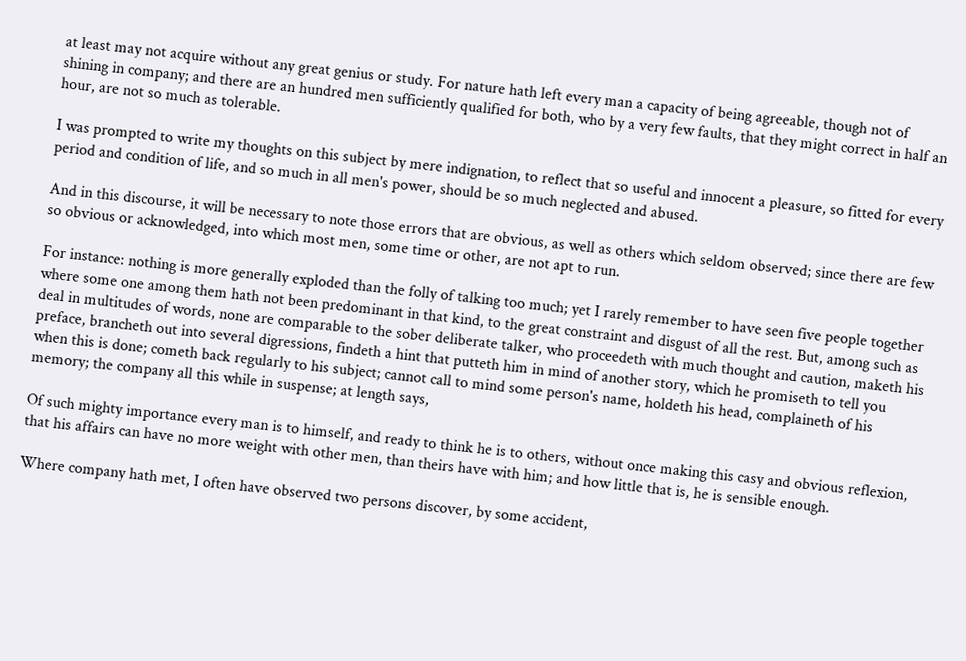at least may not acquire without any great genius or study. For nature hath left every man a capacity of being agreeable, though not of shining in company; and there are an hundred men sufficiently qualified for both, who by a very few faults, that they might correct in half an hour, are not so much as tolerable.

I was prompted to write my thoughts on this subject by mere indignation, to reflect that so useful and innocent a pleasure, so fitted for every period and condition of life, and so much in all men's power, should be so much neglected and abused.

And in this discourse, it will be necessary to note those errors that are obvious, as well as others which seldom observed; since there are few so obvious or acknowledged, into which most men, some time or other, are not apt to run.

For instance: nothing is more generally exploded than the folly of talking too much; yet I rarely remember to have seen five people together where some one among them hath not been predominant in that kind, to the great constraint and disgust of all the rest. But, among such as deal in multitudes of words, none are comparable to the sober deliberate talker, who proceedeth with much thought and caution, maketh his preface, brancheth out into several digressions, findeth a hint that putteth him in mind of another story, which he promiseth to tell you when this is done; cometh back regularly to his subject; cannot call to mind some person's name, holdeth his head, complaineth of his memory; the company all this while in suspense; at length says,

Of such mighty importance every man is to himself, and ready to think he is to others, without once making this casy and obvious reflexion, that his affairs can have no more weight with other men, than theirs have with him; and how little that is, he is sensible enough.

Where company hath met, I often have observed two persons discover, by some accident,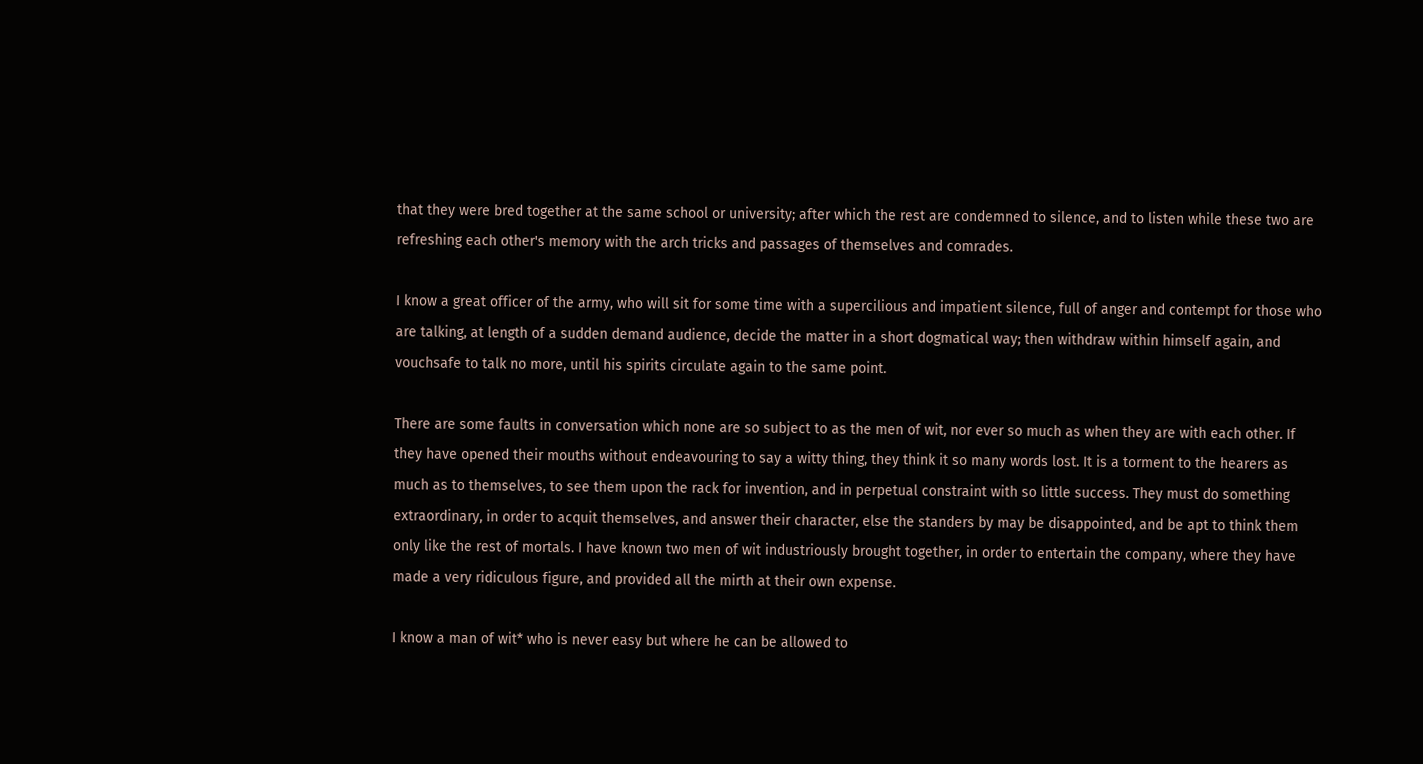that they were bred together at the same school or university; after which the rest are condemned to silence, and to listen while these two are refreshing each other's memory with the arch tricks and passages of themselves and comrades.

I know a great officer of the army, who will sit for some time with a supercilious and impatient silence, full of anger and contempt for those who are talking, at length of a sudden demand audience, decide the matter in a short dogmatical way; then withdraw within himself again, and vouchsafe to talk no more, until his spirits circulate again to the same point.

There are some faults in conversation which none are so subject to as the men of wit, nor ever so much as when they are with each other. If they have opened their mouths without endeavouring to say a witty thing, they think it so many words lost. It is a torment to the hearers as much as to themselves, to see them upon the rack for invention, and in perpetual constraint with so little success. They must do something extraordinary, in order to acquit themselves, and answer their character, else the standers by may be disappointed, and be apt to think them only like the rest of mortals. I have known two men of wit industriously brought together, in order to entertain the company, where they have made a very ridiculous figure, and provided all the mirth at their own expense.

I know a man of wit* who is never easy but where he can be allowed to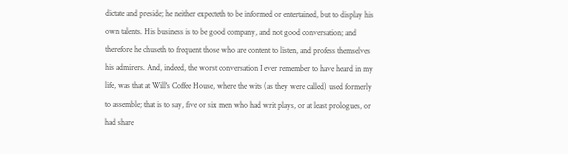dictate and preside; he neither expecteth to be informed or entertained, but to display his own talents. His business is to be good company, and not good conversation; and therefore he chuseth to frequent those who are content to listen, and profess themselves his admirers. And, indeed, the worst conversation I ever remember to have heard in my life, was that at Will's Coffee House, where the wits (as they were called) used formerly to assemble; that is to say, five or six men who had writ plays, or at least prologues, or had share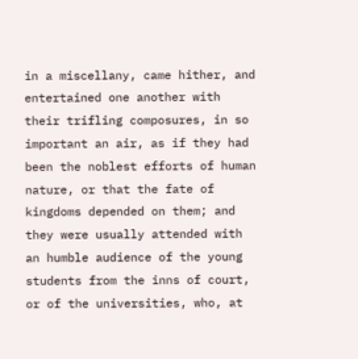in a miscellany, came hither, and entertained one another with their trifling composures, in so important an air, as if they had been the noblest efforts of human nature, or that the fate of kingdoms depended on them; and they were usually attended with an humble audience of the young students from the inns of court, or of the universities, who, at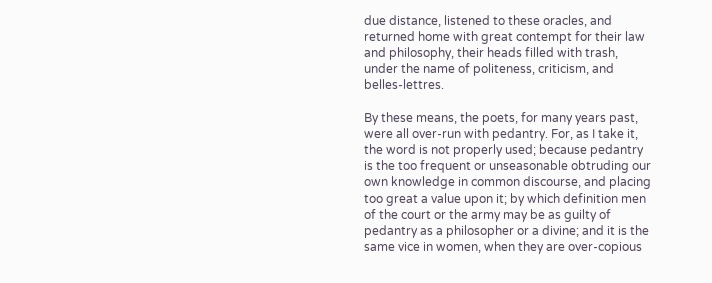due distance, listened to these oracles, and returned home with great contempt for their law and philosophy, their heads filled with trash, under the name of politeness, criticism, and belles-lettres.

By these means, the poets, for many years past, were all over-run with pedantry. For, as I take it, the word is not properly used; because pedantry is the too frequent or unseasonable obtruding our own knowledge in common discourse, and placing too great a value upon it; by which definition men of the court or the army may be as guilty of pedantry as a philosopher or a divine; and it is the same vice in women, when they are over-copious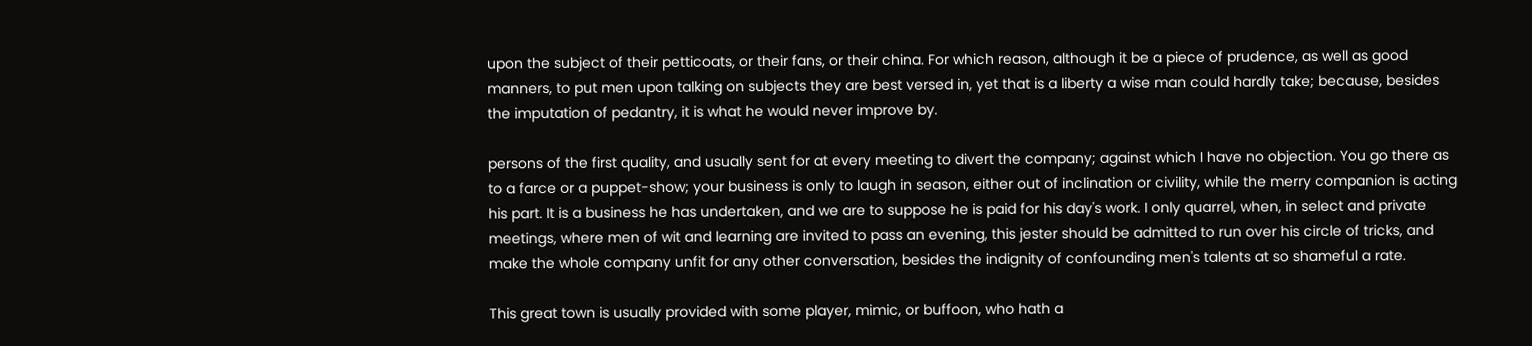upon the subject of their petticoats, or their fans, or their china. For which reason, although it be a piece of prudence, as well as good manners, to put men upon talking on subjects they are best versed in, yet that is a liberty a wise man could hardly take; because, besides the imputation of pedantry, it is what he would never improve by.

persons of the first quality, and usually sent for at every meeting to divert the company; against which I have no objection. You go there as to a farce or a puppet-show; your business is only to laugh in season, either out of inclination or civility, while the merry companion is acting his part. It is a business he has undertaken, and we are to suppose he is paid for his day's work. I only quarrel, when, in select and private meetings, where men of wit and learning are invited to pass an evening, this jester should be admitted to run over his circle of tricks, and make the whole company unfit for any other conversation, besides the indignity of confounding men's talents at so shameful a rate.

This great town is usually provided with some player, mimic, or buffoon, who hath a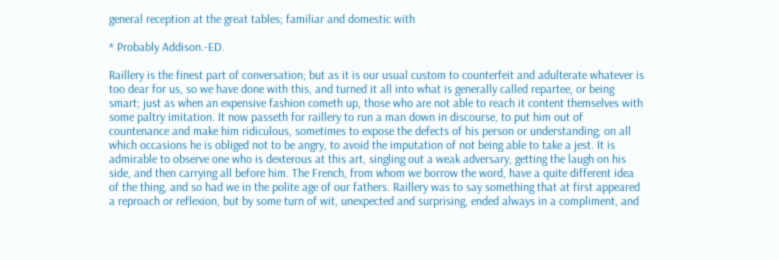general reception at the great tables; familiar and domestic with

* Probably Addison.-ED.

Raillery is the finest part of conversation; but as it is our usual custom to counterfeit and adulterate whatever is too dear for us, so we have done with this, and turned it all into what is generally called repartee, or being smart; just as when an expensive fashion cometh up, those who are not able to reach it content themselves with some paltry imitation. It now passeth for raillery to run a man down in discourse, to put him out of countenance and make him ridiculous, sometimes to expose the defects of his person or understanding; on all which occasions he is obliged not to be angry, to avoid the imputation of not being able to take a jest. It is admirable to observe one who is dexterous at this art, singling out a weak adversary, getting the laugh on his side, and then carrying all before him. The French, from whom we borrow the word, have a quite different idea of the thing, and so had we in the polite age of our fathers. Raillery was to say something that at first appeared a reproach or reflexion, but by some turn of wit, unexpected and surprising, ended always in a compliment, and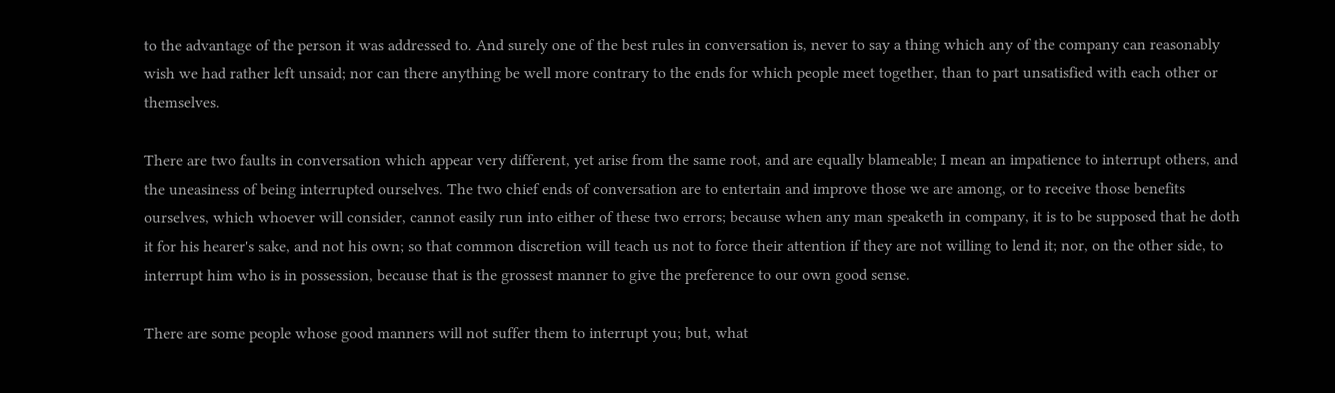to the advantage of the person it was addressed to. And surely one of the best rules in conversation is, never to say a thing which any of the company can reasonably wish we had rather left unsaid; nor can there anything be well more contrary to the ends for which people meet together, than to part unsatisfied with each other or themselves.

There are two faults in conversation which appear very different, yet arise from the same root, and are equally blameable; I mean an impatience to interrupt others, and the uneasiness of being interrupted ourselves. The two chief ends of conversation are to entertain and improve those we are among, or to receive those benefits ourselves, which whoever will consider, cannot easily run into either of these two errors; because when any man speaketh in company, it is to be supposed that he doth it for his hearer's sake, and not his own; so that common discretion will teach us not to force their attention if they are not willing to lend it; nor, on the other side, to interrupt him who is in possession, because that is the grossest manner to give the preference to our own good sense.

There are some people whose good manners will not suffer them to interrupt you; but, what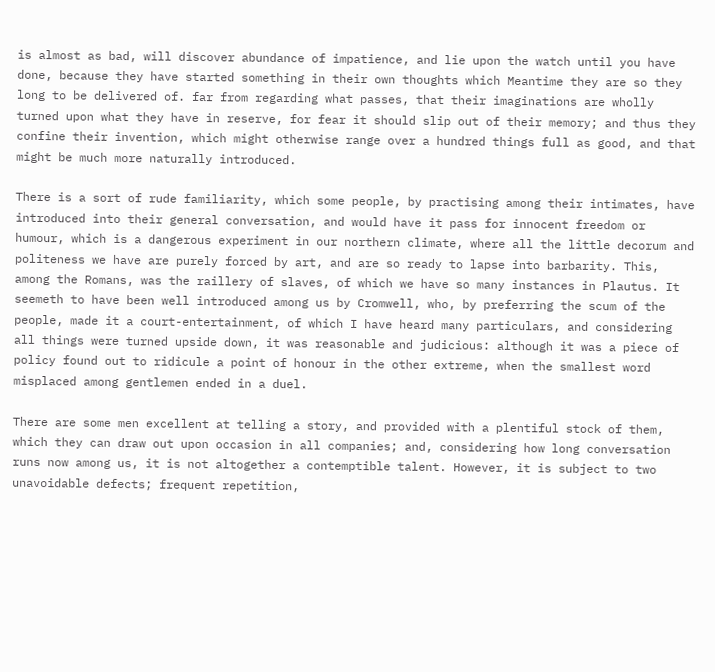is almost as bad, will discover abundance of impatience, and lie upon the watch until you have done, because they have started something in their own thoughts which Meantime they are so they long to be delivered of. far from regarding what passes, that their imaginations are wholly turned upon what they have in reserve, for fear it should slip out of their memory; and thus they confine their invention, which might otherwise range over a hundred things full as good, and that might be much more naturally introduced.

There is a sort of rude familiarity, which some people, by practising among their intimates, have introduced into their general conversation, and would have it pass for innocent freedom or humour, which is a dangerous experiment in our northern climate, where all the little decorum and politeness we have are purely forced by art, and are so ready to lapse into barbarity. This, among the Romans, was the raillery of slaves, of which we have so many instances in Plautus. It seemeth to have been well introduced among us by Cromwell, who, by preferring the scum of the people, made it a court-entertainment, of which I have heard many particulars, and considering all things were turned upside down, it was reasonable and judicious: although it was a piece of policy found out to ridicule a point of honour in the other extreme, when the smallest word misplaced among gentlemen ended in a duel.

There are some men excellent at telling a story, and provided with a plentiful stock of them, which they can draw out upon occasion in all companies; and, considering how long conversation runs now among us, it is not altogether a contemptible talent. However, it is subject to two unavoidable defects; frequent repetition,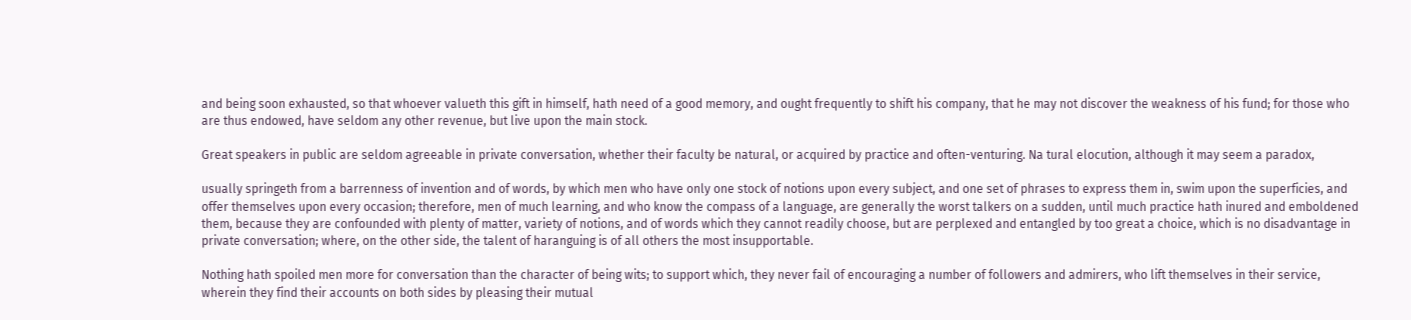and being soon exhausted, so that whoever valueth this gift in himself, hath need of a good memory, and ought frequently to shift his company, that he may not discover the weakness of his fund; for those who are thus endowed, have seldom any other revenue, but live upon the main stock.

Great speakers in public are seldom agreeable in private conversation, whether their faculty be natural, or acquired by practice and often-venturing. Na tural elocution, although it may seem a paradox,

usually springeth from a barrenness of invention and of words, by which men who have only one stock of notions upon every subject, and one set of phrases to express them in, swim upon the superficies, and offer themselves upon every occasion; therefore, men of much learning, and who know the compass of a language, are generally the worst talkers on a sudden, until much practice hath inured and emboldened them, because they are confounded with plenty of matter, variety of notions, and of words which they cannot readily choose, but are perplexed and entangled by too great a choice, which is no disadvantage in private conversation; where, on the other side, the talent of haranguing is of all others the most insupportable.

Nothing hath spoiled men more for conversation than the character of being wits; to support which, they never fail of encouraging a number of followers and admirers, who lift themselves in their service, wherein they find their accounts on both sides by pleasing their mutual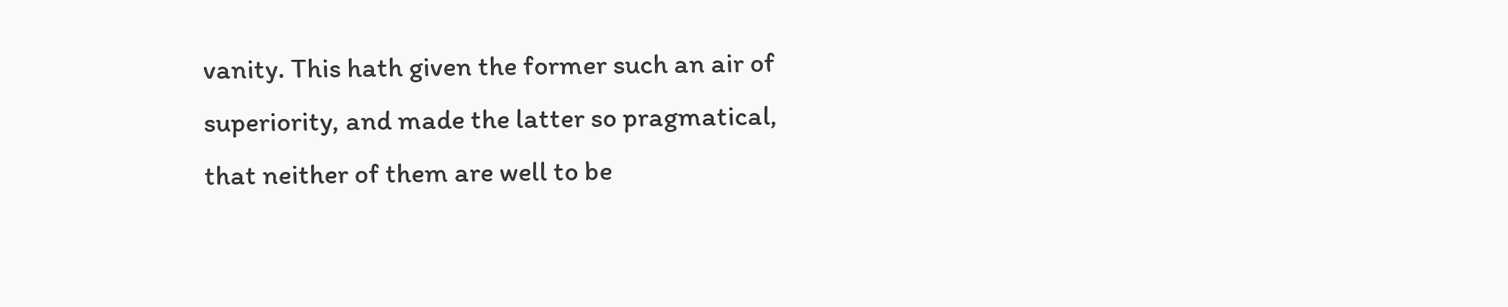vanity. This hath given the former such an air of superiority, and made the latter so pragmatical, that neither of them are well to be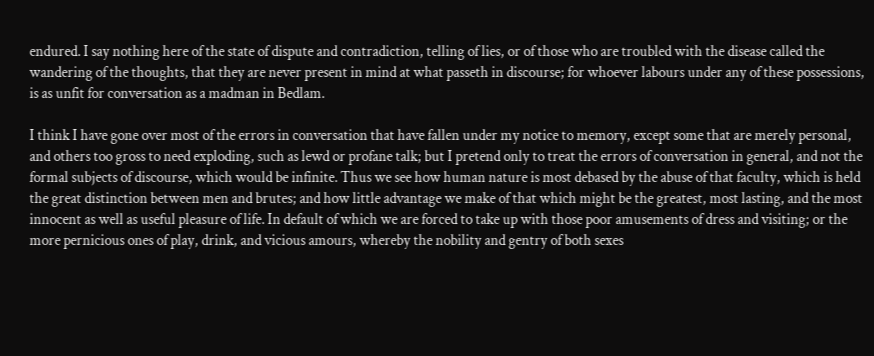endured. I say nothing here of the state of dispute and contradiction, telling of lies, or of those who are troubled with the disease called the wandering of the thoughts, that they are never present in mind at what passeth in discourse; for whoever labours under any of these possessions, is as unfit for conversation as a madman in Bedlam.

I think I have gone over most of the errors in conversation that have fallen under my notice to memory, except some that are merely personal, and others too gross to need exploding, such as lewd or profane talk; but I pretend only to treat the errors of conversation in general, and not the formal subjects of discourse, which would be infinite. Thus we see how human nature is most debased by the abuse of that faculty, which is held the great distinction between men and brutes; and how little advantage we make of that which might be the greatest, most lasting, and the most innocent as well as useful pleasure of life. In default of which we are forced to take up with those poor amusements of dress and visiting; or the more pernicious ones of play, drink, and vicious amours, whereby the nobility and gentry of both sexes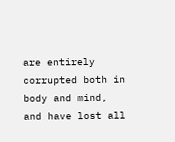are entirely corrupted both in body and mind, and have lost all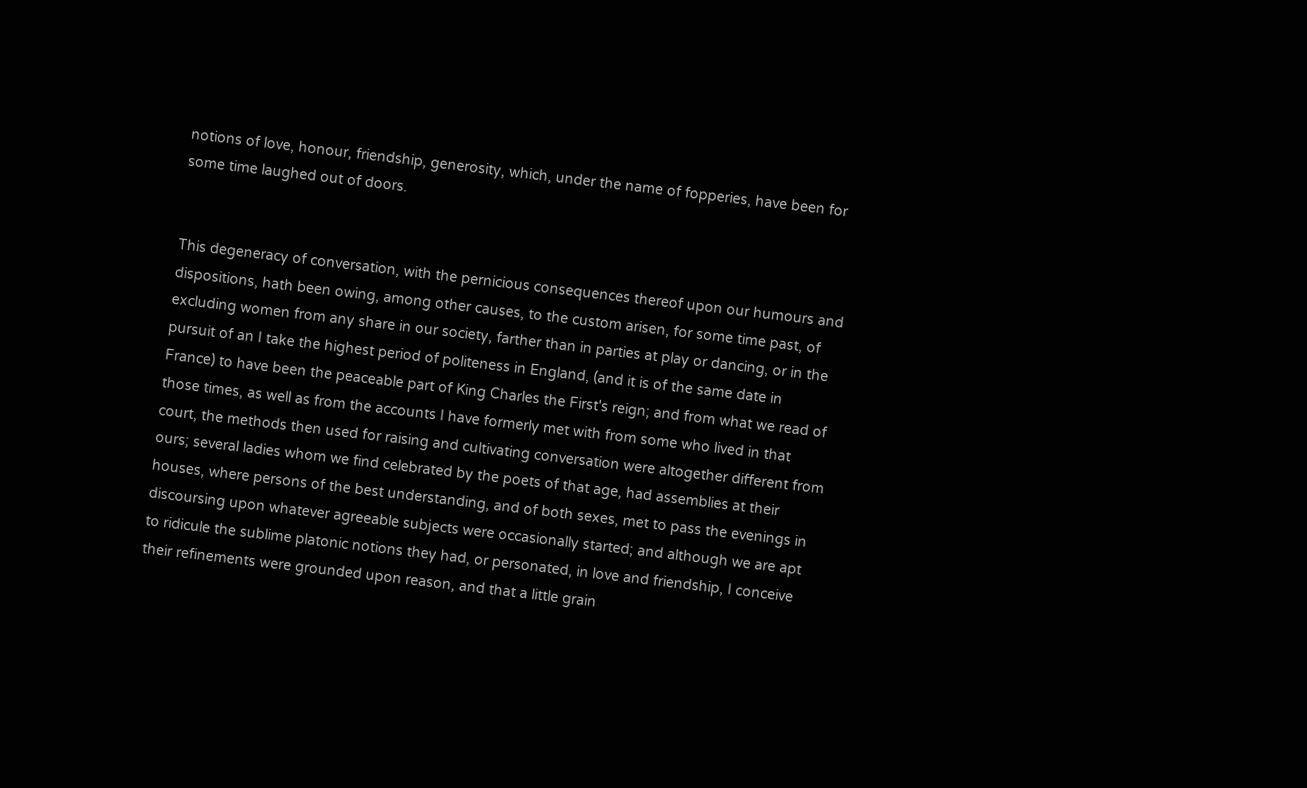notions of love, honour, friendship, generosity, which, under the name of fopperies, have been for some time laughed out of doors.


This degeneracy of conversation, with the pernicious consequences thereof upon our humours and dispositions, hath been owing, among other causes, to the custom arisen, for some time past, of excluding women from any share in our society, farther than in parties at play or dancing, or in the pursuit of an I take the highest period of politeness in England, (and it is of the same date in France) to have been the peaceable part of King Charles the First's reign; and from what we read of those times, as well as from the accounts I have formerly met with from some who lived in that court, the methods then used for raising and cultivating conversation were altogether different from ours; several ladies whom we find celebrated by the poets of that age, had assemblies at their houses, where persons of the best understanding, and of both sexes, met to pass the evenings in discoursing upon whatever agreeable subjects were occasionally started; and although we are apt to ridicule the sublime platonic notions they had, or personated, in love and friendship, I conceive their refinements were grounded upon reason, and that a little grain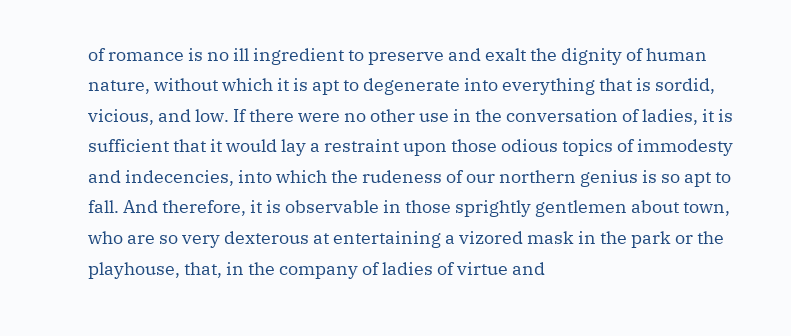of romance is no ill ingredient to preserve and exalt the dignity of human nature, without which it is apt to degenerate into everything that is sordid, vicious, and low. If there were no other use in the conversation of ladies, it is sufficient that it would lay a restraint upon those odious topics of immodesty and indecencies, into which the rudeness of our northern genius is so apt to fall. And therefore, it is observable in those sprightly gentlemen about town, who are so very dexterous at entertaining a vizored mask in the park or the playhouse, that, in the company of ladies of virtue and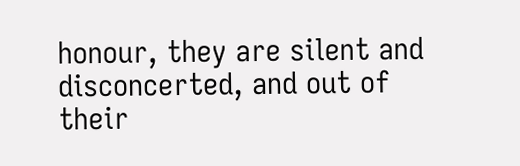honour, they are silent and disconcerted, and out of their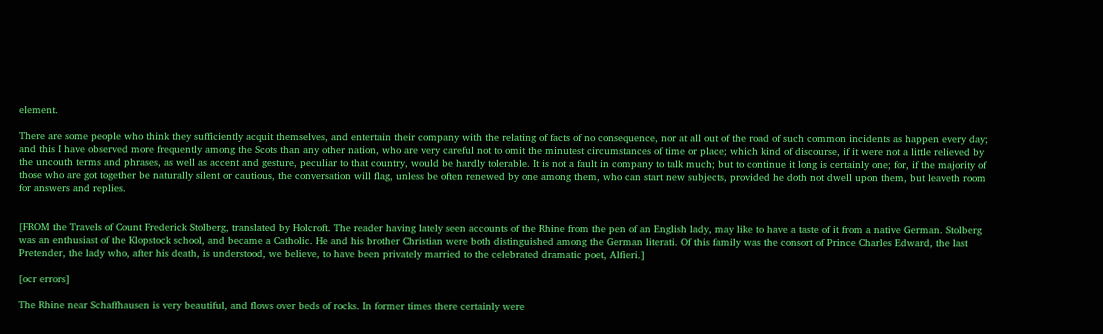element.

There are some people who think they sufficiently acquit themselves, and entertain their company with the relating of facts of no consequence, nor at all out of the road of such common incidents as happen every day; and this I have observed more frequently among the Scots than any other nation, who are very careful not to omit the minutest circumstances of time or place; which kind of discourse, if it were not a little relieved by the uncouth terms and phrases, as well as accent and gesture, peculiar to that country, would be hardly tolerable. It is not a fault in company to talk much; but to continue it long is certainly one; for, if the majority of those who are got together be naturally silent or cautious, the conversation will flag, unless be often renewed by one among them, who can start new subjects, provided he doth not dwell upon them, but leaveth room for answers and replies.


[FROM the Travels of Count Frederick Stolberg, translated by Holcroft. The reader having lately seen accounts of the Rhine from the pen of an English lady, may like to have a taste of it from a native German. Stolberg was an enthusiast of the Klopstock school, and became a Catholic. He and his brother Christian were both distinguished among the German literati. Of this family was the consort of Prince Charles Edward, the last Pretender, the lady who, after his death, is understood, we believe, to have been privately married to the celebrated dramatic poet, Alfieri.]

[ocr errors]

The Rhine near Schaffhausen is very beautiful, and flows over beds of rocks. In former times there certainly were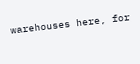warehouses here, for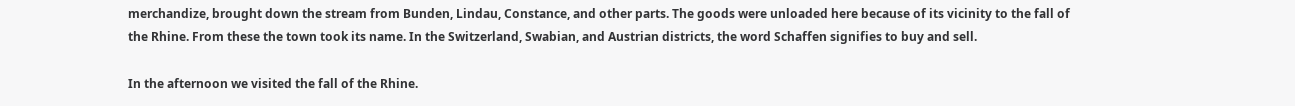merchandize, brought down the stream from Bunden, Lindau, Constance, and other parts. The goods were unloaded here because of its vicinity to the fall of the Rhine. From these the town took its name. In the Switzerland, Swabian, and Austrian districts, the word Schaffen signifies to buy and sell.

In the afternoon we visited the fall of the Rhine.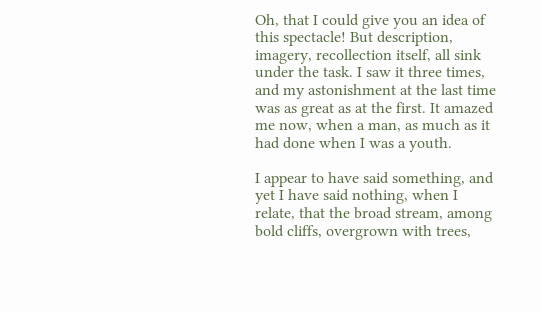Oh, that I could give you an idea of this spectacle! But description, imagery, recollection itself, all sink under the task. I saw it three times, and my astonishment at the last time was as great as at the first. It amazed me now, when a man, as much as it had done when I was a youth.

I appear to have said something, and yet I have said nothing, when I relate, that the broad stream, among bold cliffs, overgrown with trees,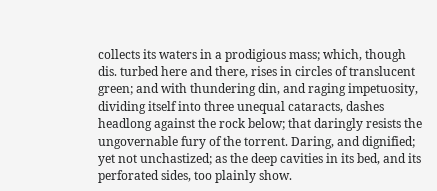collects its waters in a prodigious mass; which, though dis. turbed here and there, rises in circles of translucent green; and with thundering din, and raging impetuosity, dividing itself into three unequal cataracts, dashes headlong against the rock below; that daringly resists the ungovernable fury of the torrent. Daring, and dignified; yet not unchastized; as the deep cavities in its bed, and its perforated sides, too plainly show.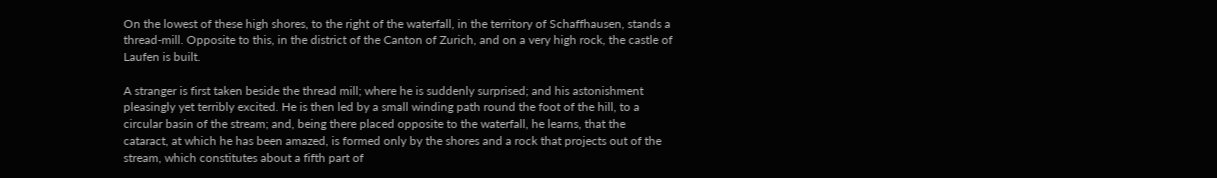On the lowest of these high shores, to the right of the waterfall, in the territory of Schaffhausen, stands a thread-mill. Opposite to this, in the district of the Canton of Zurich, and on a very high rock, the castle of Laufen is built.

A stranger is first taken beside the thread mill; where he is suddenly surprised; and his astonishment pleasingly yet terribly excited. He is then led by a small winding path round the foot of the hill, to a circular basin of the stream; and, being there placed opposite to the waterfall, he learns, that the cataract, at which he has been amazed, is formed only by the shores and a rock that projects out of the stream, which constitutes about a fifth part of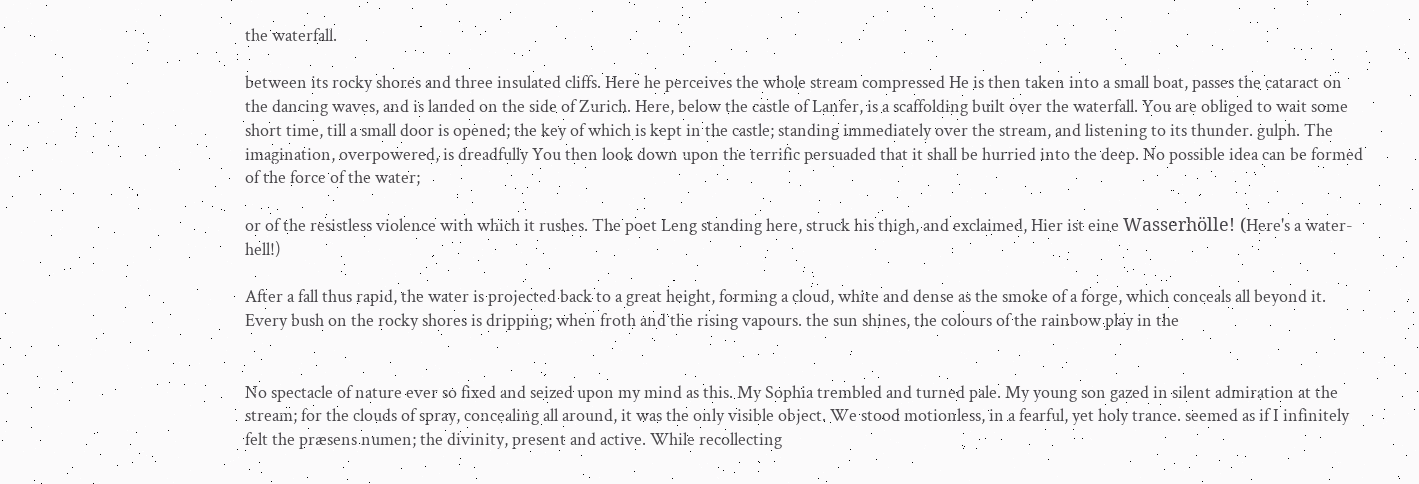the waterfall.

between its rocky shores and three insulated cliffs. Here he perceives the whole stream compressed He is then taken into a small boat, passes the cataract on the dancing waves, and is landed on the side of Zurich. Here, below the castle of Lanfer, is a scaffolding built over the waterfall. You are obliged to wait some short time, till a small door is opened; the key of which is kept in the castle; standing immediately over the stream, and listening to its thunder. gulph. The imagination, overpowered, is dreadfully You then look down upon the terrific persuaded that it shall be hurried into the deep. No possible idea can be formed of the force of the water;

or of the resistless violence with which it rushes. The poet Leng standing here, struck his thigh, and exclaimed, Hier ist eine Wasserhölle! (Here's a water-hell!)

After a fall thus rapid, the water is projected back to a great height, forming a cloud, white and dense as the smoke of a forge, which conceals all beyond it. Every bush on the rocky shores is dripping; when froth and the rising vapours. the sun shines, the colours of the rainbow play in the


No spectacle of nature ever so fixed and seized upon my mind as this. My Sophia trembled and turned pale. My young son gazed in silent admiration at the stream; for the clouds of spray, concealing all around, it was the only visible object. We stood motionless, in a fearful, yet holy trance. seemed as if I infinitely felt the præsens numen; the divinity, present and active. While recollecting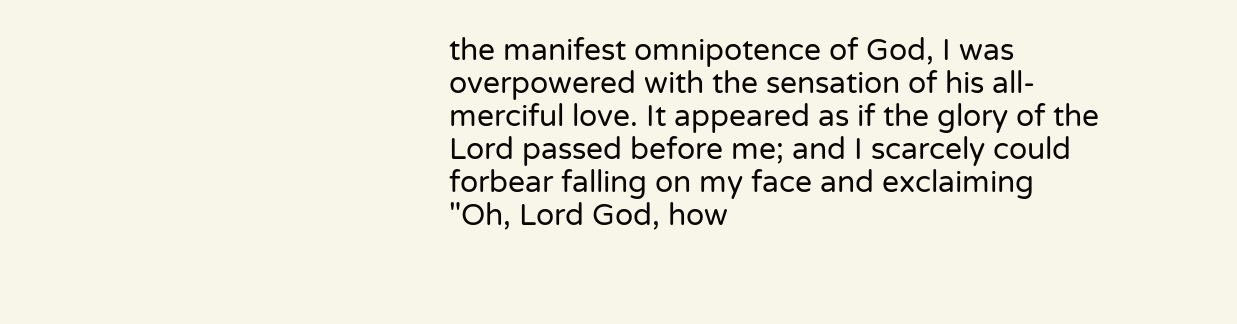the manifest omnipotence of God, I was overpowered with the sensation of his all-merciful love. It appeared as if the glory of the Lord passed before me; and I scarcely could forbear falling on my face and exclaiming "Oh, Lord God, how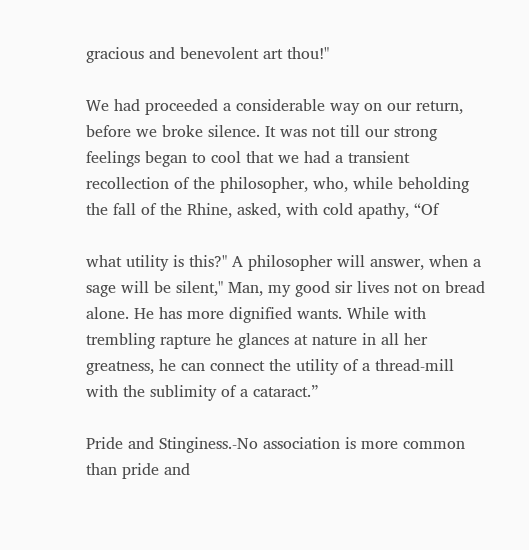gracious and benevolent art thou!"

We had proceeded a considerable way on our return, before we broke silence. It was not till our strong feelings began to cool that we had a transient recollection of the philosopher, who, while beholding the fall of the Rhine, asked, with cold apathy, “Of

what utility is this?" A philosopher will answer, when a sage will be silent," Man, my good sir lives not on bread alone. He has more dignified wants. While with trembling rapture he glances at nature in all her greatness, he can connect the utility of a thread-mill with the sublimity of a cataract.”

Pride and Stinginess.-No association is more common than pride and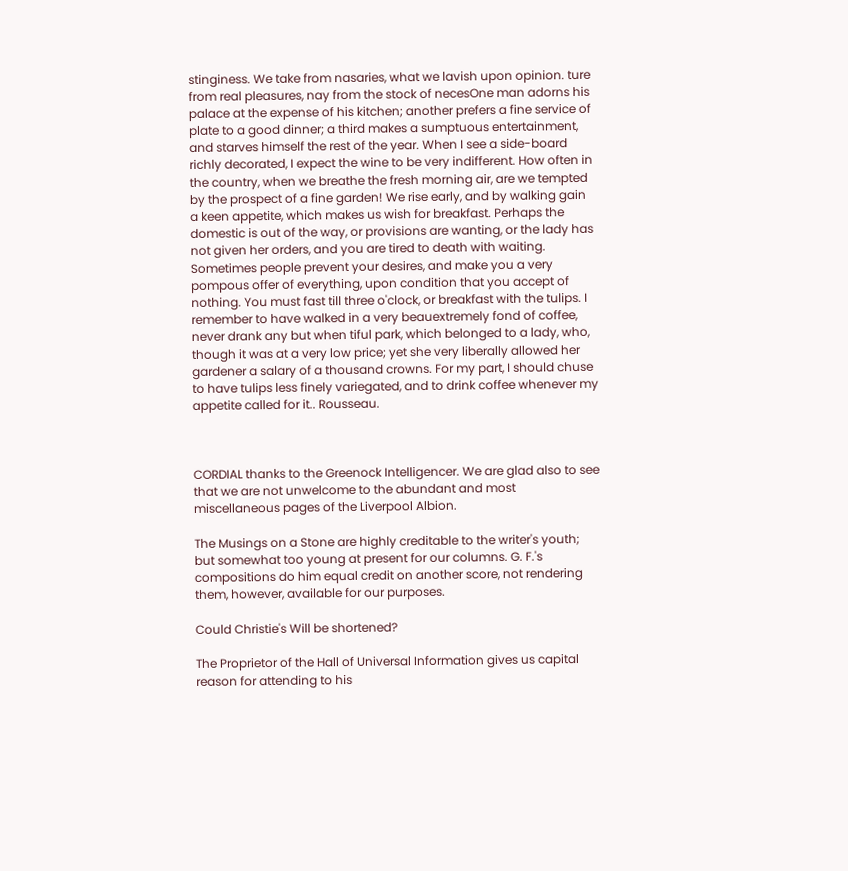stinginess. We take from nasaries, what we lavish upon opinion. ture from real pleasures, nay from the stock of necesOne man adorns his palace at the expense of his kitchen; another prefers a fine service of plate to a good dinner; a third makes a sumptuous entertainment, and starves himself the rest of the year. When I see a side-board richly decorated, I expect the wine to be very indifferent. How often in the country, when we breathe the fresh morning air, are we tempted by the prospect of a fine garden! We rise early, and by walking gain a keen appetite, which makes us wish for breakfast. Perhaps the domestic is out of the way, or provisions are wanting, or the lady has not given her orders, and you are tired to death with waiting. Sometimes people prevent your desires, and make you a very pompous offer of everything, upon condition that you accept of nothing. You must fast till three o'clock, or breakfast with the tulips. I remember to have walked in a very beauextremely fond of coffee, never drank any but when tiful park, which belonged to a lady, who, though it was at a very low price; yet she very liberally allowed her gardener a salary of a thousand crowns. For my part, I should chuse to have tulips less finely variegated, and to drink coffee whenever my appetite called for it.. Rousseau.



CORDIAL thanks to the Greenock Intelligencer. We are glad also to see that we are not unwelcome to the abundant and most miscellaneous pages of the Liverpool Albion.

The Musings on a Stone are highly creditable to the writer's youth; but somewhat too young at present for our columns. G. F.'s compositions do him equal credit on another score, not rendering them, however, available for our purposes.

Could Christie's Will be shortened?

The Proprietor of the Hall of Universal Information gives us capital reason for attending to his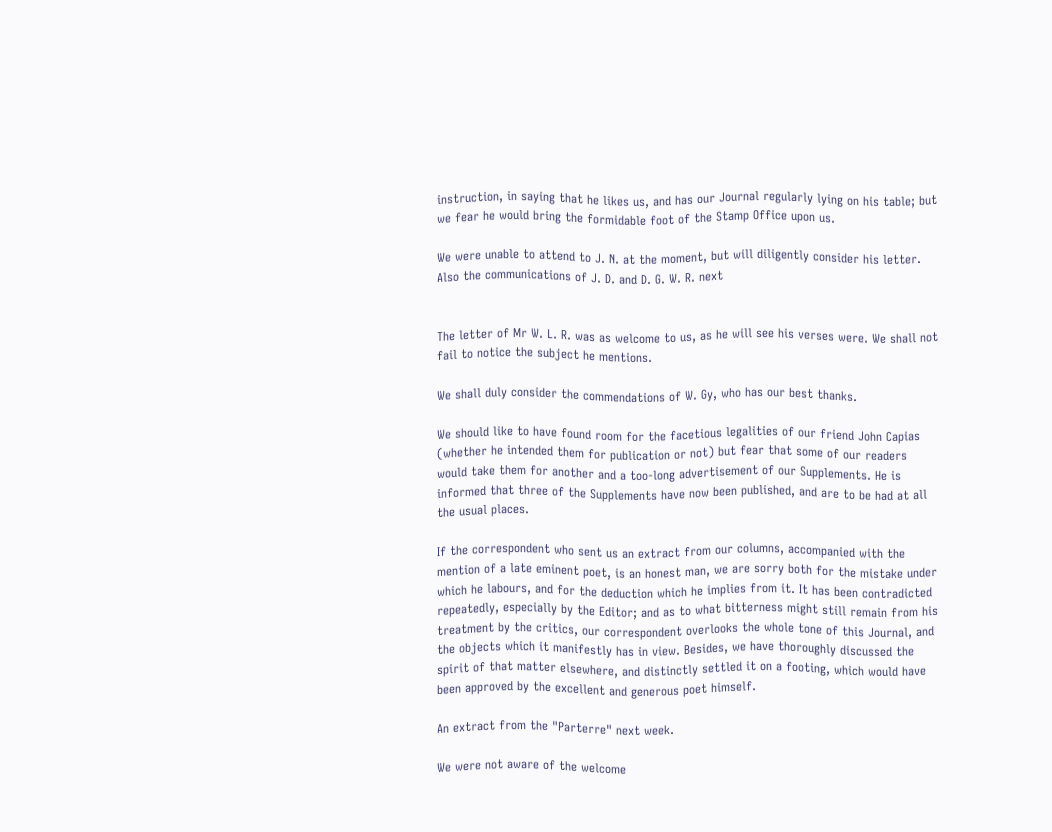instruction, in saying that he likes us, and has our Journal regularly lying on his table; but we fear he would bring the formidable foot of the Stamp Office upon us.

We were unable to attend to J. N. at the moment, but will diligently consider his letter. Also the communications of J. D. and D. G. W. R. next


The letter of Mr W. L. R. was as welcome to us, as he will see his verses were. We shall not fail to notice the subject he mentions.

We shall duly consider the commendations of W. Gy, who has our best thanks.

We should like to have found room for the facetious legalities of our friend John Capias (whether he intended them for publication or not) but fear that some of our readers would take them for another and a too-long advertisement of our Supplements. He is informed that three of the Supplements have now been published, and are to be had at all the usual places.

If the correspondent who sent us an extract from our columns, accompanied with the mention of a late eminent poet, is an honest man, we are sorry both for the mistake under which he labours, and for the deduction which he implies from it. It has been contradicted repeatedly, especially by the Editor; and as to what bitterness might still remain from his treatment by the critics, our correspondent overlooks the whole tone of this Journal, and the objects which it manifestly has in view. Besides, we have thoroughly discussed the spirit of that matter elsewhere, and distinctly settled it on a footing, which would have been approved by the excellent and generous poet himself.

An extract from the "Parterre" next week.

We were not aware of the welcome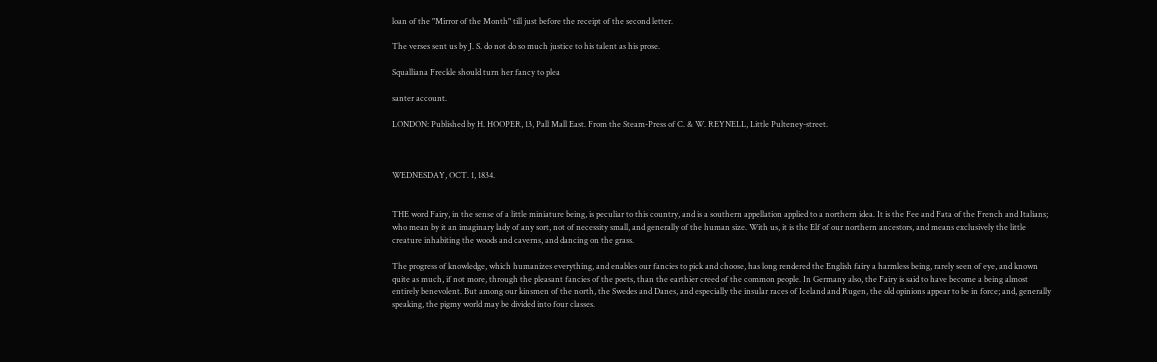loan of the "Mirror of the Month" till just before the receipt of the second letter.

The verses sent us by J. S. do not do so much justice to his talent as his prose.

Squalliana Freckle should turn her fancy to plea

santer account.

LONDON: Published by H. HOOPER, 13, Pall Mall East. From the Steam-Press of C. & W. REYNELL, Little Pulteney-street.



WEDNESDAY, OCT. 1, 1834.


THE word Fairy, in the sense of a little miniature being, is peculiar to this country, and is a southern appellation applied to a northern idea. It is the Fee and Fata of the French and Italians; who mean by it an imaginary lady of any sort, not of necessity small, and generally of the human size. With us, it is the Elf of our northern ancestors, and means exclusively the little creature inhabiting the woods and caverns, and dancing on the grass.

The progress of knowledge, which humanizes everything, and enables our fancies to pick and choose, has long rendered the English fairy a harmless being, rarely seen of eye, and known quite as much, if not more, through the pleasant fancies of the poets, than the earthier creed of the common people. In Germany also, the Fairy is said to have become a being almost entirely benevolent. But among our kinsmen of the north, the Swedes and Danes, and especially the insular races of Iceland and Rugen, the old opinions appear to be in force; and, generally speaking, the pigmy world may be divided into four classes.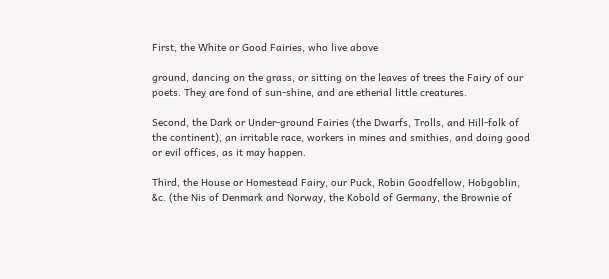First, the White or Good Fairies, who live above

ground, dancing on the grass, or sitting on the leaves of trees the Fairy of our poets. They are fond of sun-shine, and are etherial little creatures.

Second, the Dark or Under-ground Fairies (the Dwarfs, Trolls, and Hill-folk of the continent), an irritable race, workers in mines and smithies, and doing good or evil offices, as it may happen.

Third, the House or Homestead Fairy, our Puck, Robin Goodfellow, Hobgoblin, &c. (the Nis of Denmark and Norway, the Kobold of Germany, the Brownie of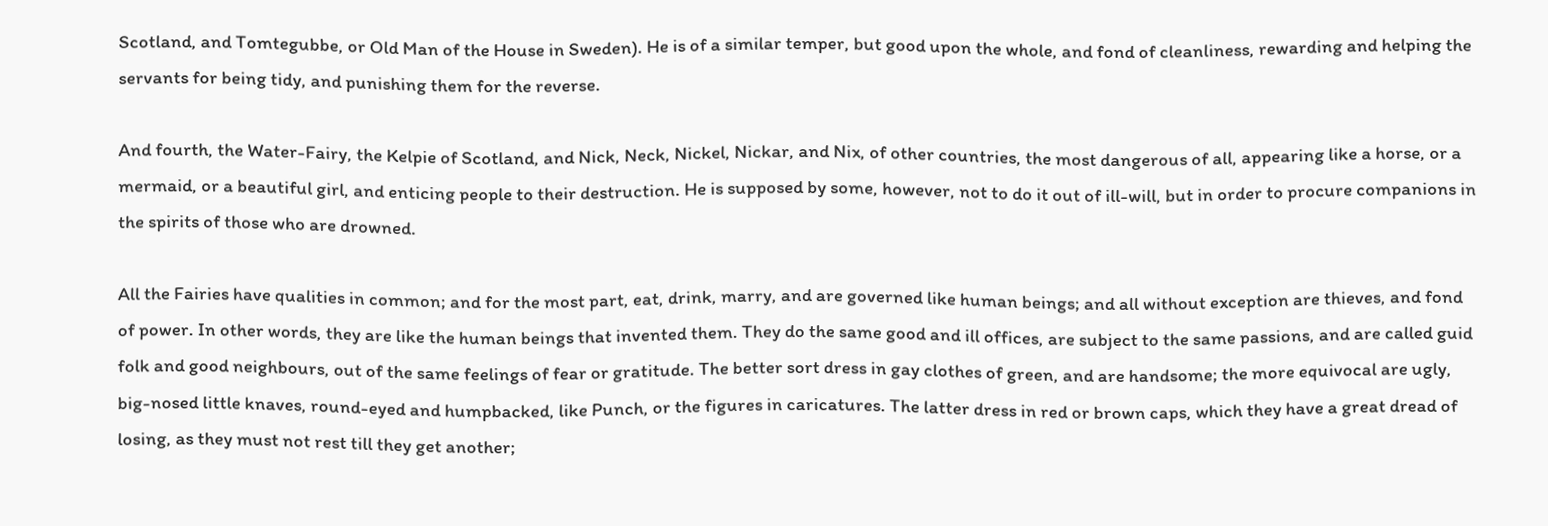Scotland, and Tomtegubbe, or Old Man of the House in Sweden). He is of a similar temper, but good upon the whole, and fond of cleanliness, rewarding and helping the servants for being tidy, and punishing them for the reverse.

And fourth, the Water-Fairy, the Kelpie of Scotland, and Nick, Neck, Nickel, Nickar, and Nix, of other countries, the most dangerous of all, appearing like a horse, or a mermaid, or a beautiful girl, and enticing people to their destruction. He is supposed by some, however, not to do it out of ill-will, but in order to procure companions in the spirits of those who are drowned.

All the Fairies have qualities in common; and for the most part, eat, drink, marry, and are governed like human beings; and all without exception are thieves, and fond of power. In other words, they are like the human beings that invented them. They do the same good and ill offices, are subject to the same passions, and are called guid folk and good neighbours, out of the same feelings of fear or gratitude. The better sort dress in gay clothes of green, and are handsome; the more equivocal are ugly, big-nosed little knaves, round-eyed and humpbacked, like Punch, or the figures in caricatures. The latter dress in red or brown caps, which they have a great dread of losing, as they must not rest till they get another;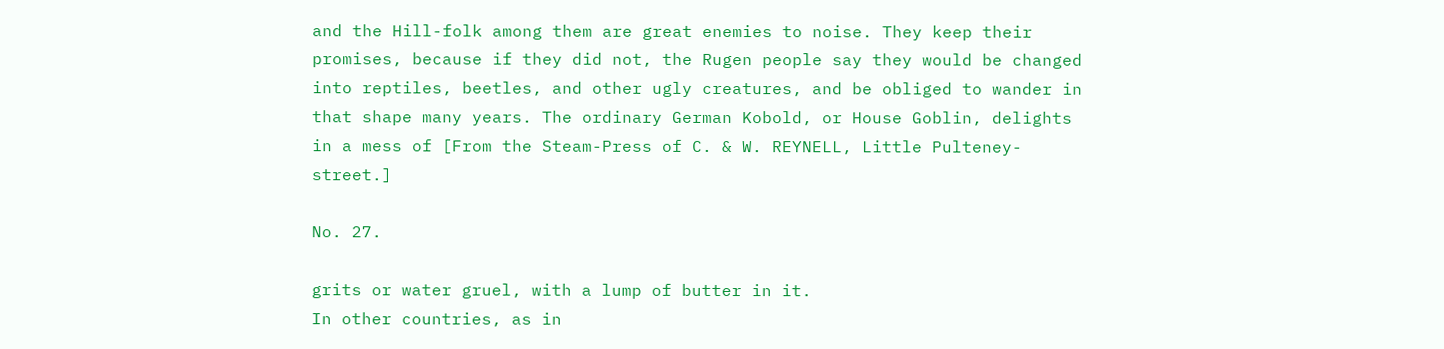and the Hill-folk among them are great enemies to noise. They keep their promises, because if they did not, the Rugen people say they would be changed into reptiles, beetles, and other ugly creatures, and be obliged to wander in that shape many years. The ordinary German Kobold, or House Goblin, delights in a mess of [From the Steam-Press of C. & W. REYNELL, Little Pulteney-street.]

No. 27.

grits or water gruel, with a lump of butter in it.
In other countries, as in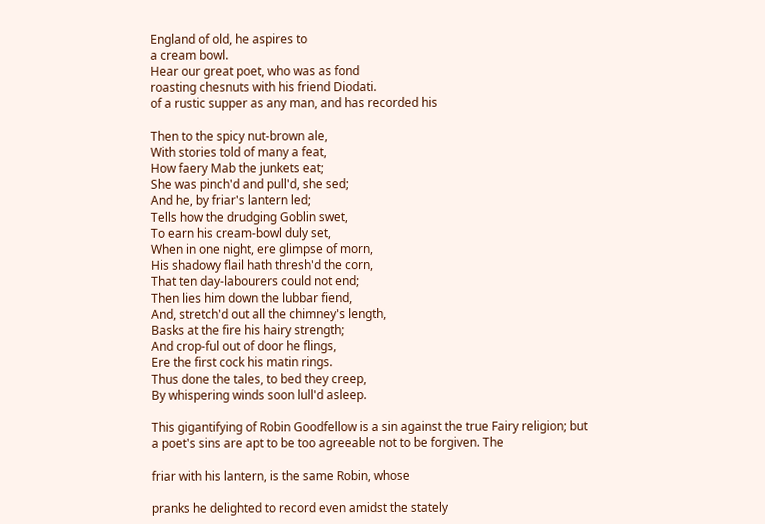England of old, he aspires to
a cream bowl.
Hear our great poet, who was as fond
roasting chesnuts with his friend Diodati.
of a rustic supper as any man, and has recorded his

Then to the spicy nut-brown ale,
With stories told of many a feat,
How faery Mab the junkets eat;
She was pinch'd and pull'd, she sed;
And he, by friar's lantern led;
Tells how the drudging Goblin swet,
To earn his cream-bowl duly set,
When in one night, ere glimpse of morn,
His shadowy flail hath thresh'd the corn,
That ten day-labourers could not end;
Then lies him down the lubbar fiend,
And, stretch'd out all the chimney's length,
Basks at the fire his hairy strength;
And crop-ful out of door he flings,
Ere the first cock his matin rings.
Thus done the tales, to bed they creep,
By whispering winds soon lull'd asleep.

This gigantifying of Robin Goodfellow is a sin against the true Fairy religion; but a poet's sins are apt to be too agreeable not to be forgiven. The

friar with his lantern, is the same Robin, whose

pranks he delighted to record even amidst the stately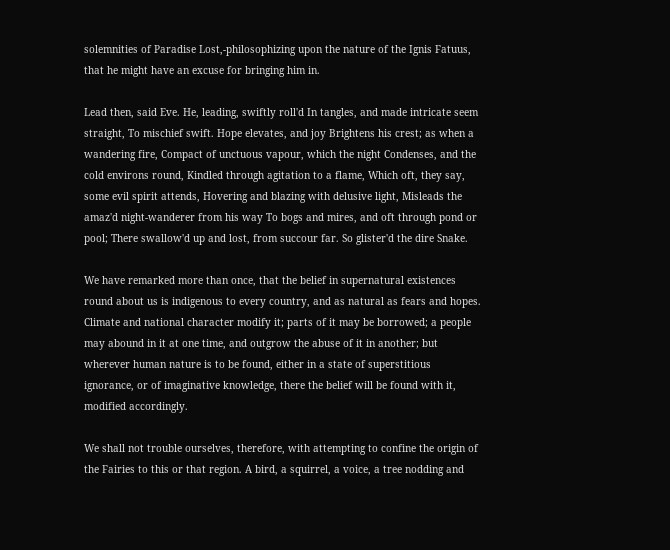solemnities of Paradise Lost,-philosophizing upon the nature of the Ignis Fatuus, that he might have an excuse for bringing him in.

Lead then, said Eve. He, leading, swiftly roll'd In tangles, and made intricate seem straight, To mischief swift. Hope elevates, and joy Brightens his crest; as when a wandering fire, Compact of unctuous vapour, which the night Condenses, and the cold environs round, Kindled through agitation to a flame, Which oft, they say, some evil spirit attends, Hovering and blazing with delusive light, Misleads the amaz'd night-wanderer from his way To bogs and mires, and oft through pond or pool; There swallow'd up and lost, from succour far. So glister'd the dire Snake.

We have remarked more than once, that the belief in supernatural existences round about us is indigenous to every country, and as natural as fears and hopes. Climate and national character modify it; parts of it may be borrowed; a people may abound in it at one time, and outgrow the abuse of it in another; but wherever human nature is to be found, either in a state of superstitious ignorance, or of imaginative knowledge, there the belief will be found with it, modified accordingly.

We shall not trouble ourselves, therefore, with attempting to confine the origin of the Fairies to this or that region. A bird, a squirrel, a voice, a tree nodding and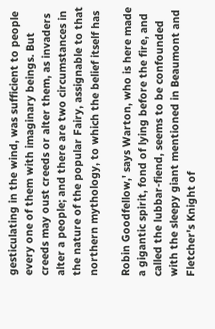gesticulating in the wind, was sufficient to people every one of them with imaginary beings. But creeds may oust creeds or alter them, as invaders alter a people; and there are two circumstances in the nature of the popular Fairy, assignable to that northern mythology, to which the belief itself has

Robin Goodfellow,' says Warton, who is here made a gigantic spirit, fond of lying before the fire, and called the lubbar-fiend, seems to be confounded with the sleepy giant mentioned in Beaumont and Fletcher's Knight of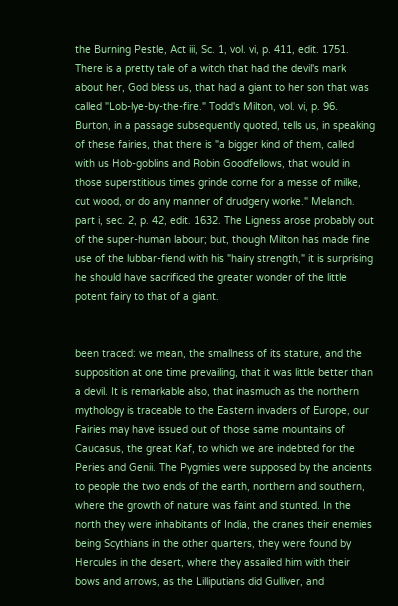the Burning Pestle, Act iii, Sc. 1, vol. vi, p. 411, edit. 1751. There is a pretty tale of a witch that had the devil's mark about her, God bless us, that had a giant to her son that was called "Lob-lye-by-the-fire." Todd's Milton, vol. vi, p. 96. Burton, in a passage subsequently quoted, tells us, in speaking of these fairies, that there is "a bigger kind of them, called with us Hob-goblins and Robin Goodfellows, that would in those superstitious times grinde corne for a messe of milke, cut wood, or do any manner of drudgery worke." Melanch. part i, sec. 2, p. 42, edit. 1632. The Ligness arose probably out of the super-human labour; but, though Milton has made fine use of the lubbar-fiend with his "hairy strength," it is surprising he should have sacrificed the greater wonder of the little potent fairy to that of a giant.


been traced: we mean, the smallness of its stature, and the supposition at one time prevailing, that it was little better than a devil. It is remarkable also, that inasmuch as the northern mythology is traceable to the Eastern invaders of Europe, our Fairies may have issued out of those same mountains of Caucasus, the great Kaf, to which we are indebted for the Peries and Genii. The Pygmies were supposed by the ancients to people the two ends of the earth, northern and southern, where the growth of nature was faint and stunted. In the north they were inhabitants of India, the cranes their enemies being Scythians in the other quarters, they were found by Hercules in the desert, where they assailed him with their bows and arrows, as the Lilliputians did Gulliver, and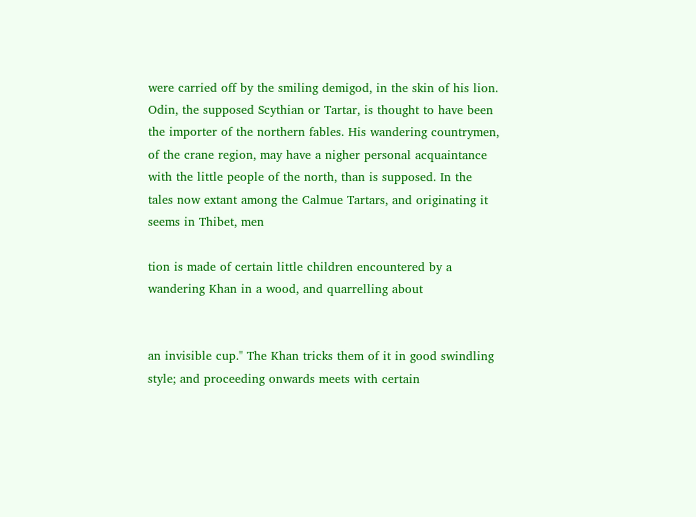were carried off by the smiling demigod, in the skin of his lion. Odin, the supposed Scythian or Tartar, is thought to have been the importer of the northern fables. His wandering countrymen, of the crane region, may have a nigher personal acquaintance with the little people of the north, than is supposed. In the tales now extant among the Calmue Tartars, and originating it seems in Thibet, men

tion is made of certain little children encountered by a wandering Khan in a wood, and quarrelling about


an invisible cup." The Khan tricks them of it in good swindling style; and proceeding onwards meets with certain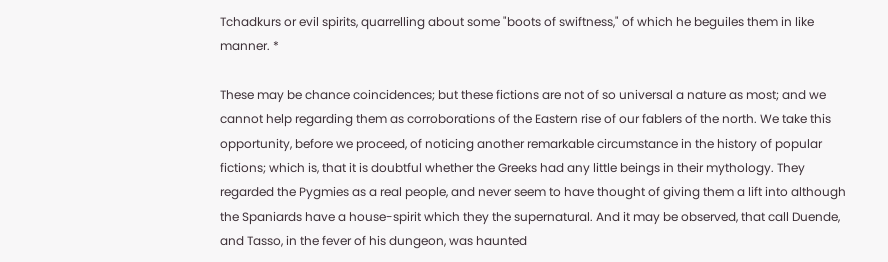Tchadkurs or evil spirits, quarrelling about some "boots of swiftness," of which he beguiles them in like manner. *

These may be chance coincidences; but these fictions are not of so universal a nature as most; and we cannot help regarding them as corroborations of the Eastern rise of our fablers of the north. We take this opportunity, before we proceed, of noticing another remarkable circumstance in the history of popular fictions; which is, that it is doubtful whether the Greeks had any little beings in their mythology. They regarded the Pygmies as a real people, and never seem to have thought of giving them a lift into although the Spaniards have a house-spirit which they the supernatural. And it may be observed, that call Duende, and Tasso, in the fever of his dungeon, was haunted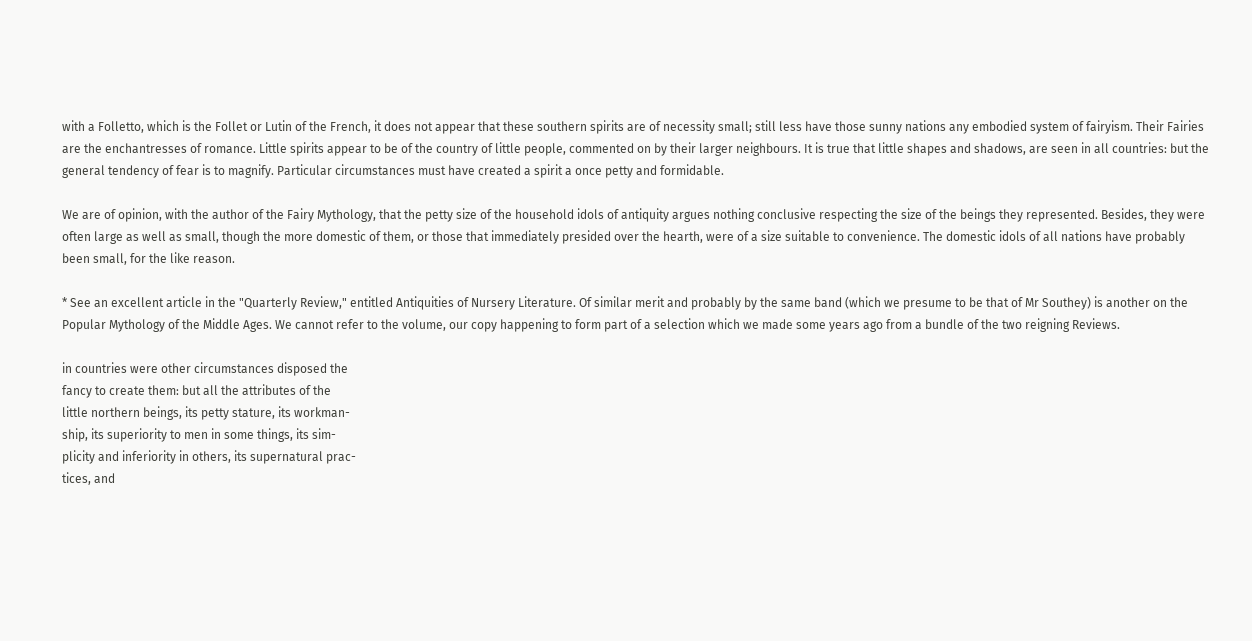with a Folletto, which is the Follet or Lutin of the French, it does not appear that these southern spirits are of necessity small; still less have those sunny nations any embodied system of fairyism. Their Fairies are the enchantresses of romance. Little spirits appear to be of the country of little people, commented on by their larger neighbours. It is true that little shapes and shadows, are seen in all countries: but the general tendency of fear is to magnify. Particular circumstances must have created a spirit a once petty and formidable.

We are of opinion, with the author of the Fairy Mythology, that the petty size of the household idols of antiquity argues nothing conclusive respecting the size of the beings they represented. Besides, they were often large as well as small, though the more domestic of them, or those that immediately presided over the hearth, were of a size suitable to convenience. The domestic idols of all nations have probably been small, for the like reason.

* See an excellent article in the "Quarterly Review," entitled Antiquities of Nursery Literature. Of similar merit and probably by the same band (which we presume to be that of Mr Southey) is another on the Popular Mythology of the Middle Ages. We cannot refer to the volume, our copy happening to form part of a selection which we made some years ago from a bundle of the two reigning Reviews.

in countries were other circumstances disposed the
fancy to create them: but all the attributes of the
little northern beings, its petty stature, its workman-
ship, its superiority to men in some things, its sim-
plicity and inferiority in others, its supernatural prac-
tices, and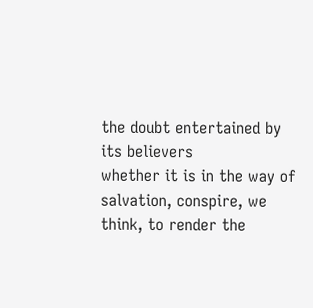the doubt entertained by its believers
whether it is in the way of salvation, conspire, we
think, to render the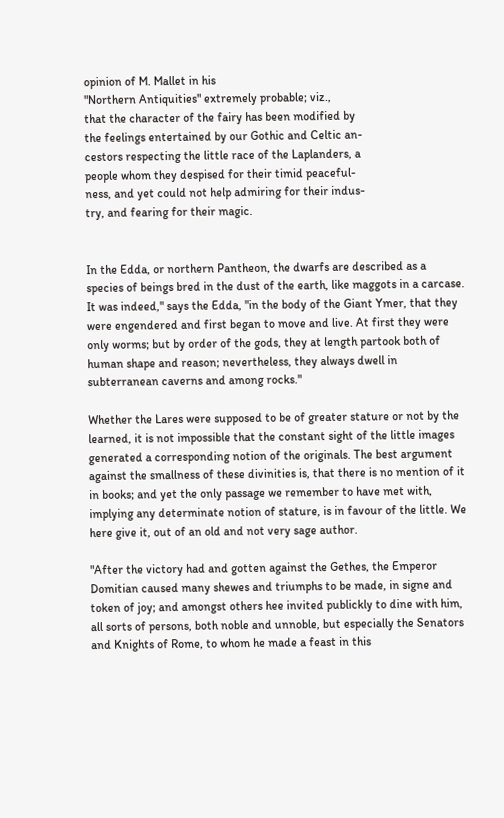opinion of M. Mallet in his
"Northern Antiquities" extremely probable; viz.,
that the character of the fairy has been modified by
the feelings entertained by our Gothic and Celtic an-
cestors respecting the little race of the Laplanders, a
people whom they despised for their timid peaceful-
ness, and yet could not help admiring for their indus-
try, and fearing for their magic.


In the Edda, or northern Pantheon, the dwarfs are described as a species of beings bred in the dust of the earth, like maggots in a carcase. It was indeed," says the Edda, "in the body of the Giant Ymer, that they were engendered and first began to move and live. At first they were only worms; but by order of the gods, they at length partook both of human shape and reason; nevertheless, they always dwell in subterranean caverns and among rocks."

Whether the Lares were supposed to be of greater stature or not by the learned, it is not impossible that the constant sight of the little images generated a corresponding notion of the originals. The best argument against the smallness of these divinities is, that there is no mention of it in books; and yet the only passage we remember to have met with, implying any determinate notion of stature, is in favour of the little. We here give it, out of an old and not very sage author.

"After the victory had and gotten against the Gethes, the Emperor Domitian caused many shewes and triumphs to be made, in signe and token of joy; and amongst others hee invited publickly to dine with him, all sorts of persons, both noble and unnoble, but especially the Senators and Knights of Rome, to whom he made a feast in this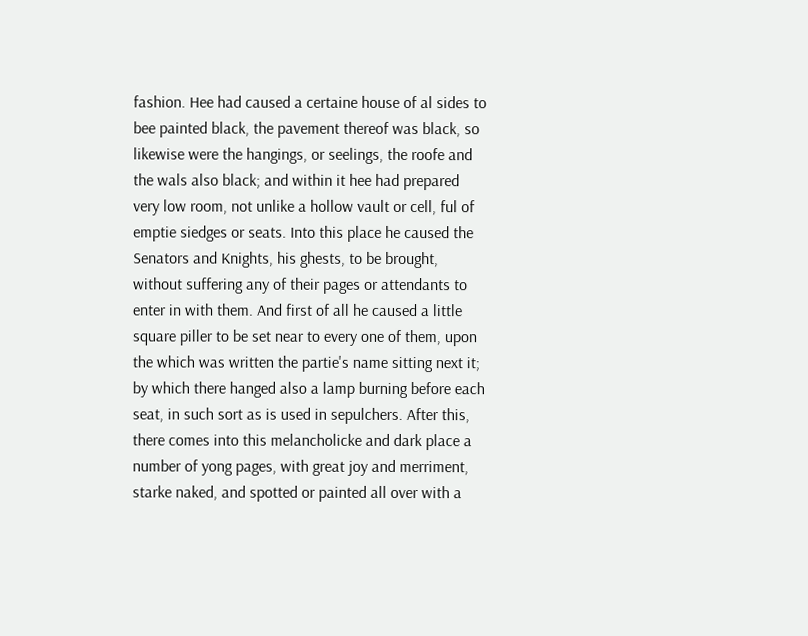fashion. Hee had caused a certaine house of al sides to bee painted black, the pavement thereof was black, so likewise were the hangings, or seelings, the roofe and the wals also black; and within it hee had prepared very low room, not unlike a hollow vault or cell, ful of emptie siedges or seats. Into this place he caused the Senators and Knights, his ghests, to be brought, without suffering any of their pages or attendants to enter in with them. And first of all he caused a little square piller to be set near to every one of them, upon the which was written the partie's name sitting next it; by which there hanged also a lamp burning before each seat, in such sort as is used in sepulchers. After this, there comes into this melancholicke and dark place a number of yong pages, with great joy and merriment, starke naked, and spotted or painted all over with a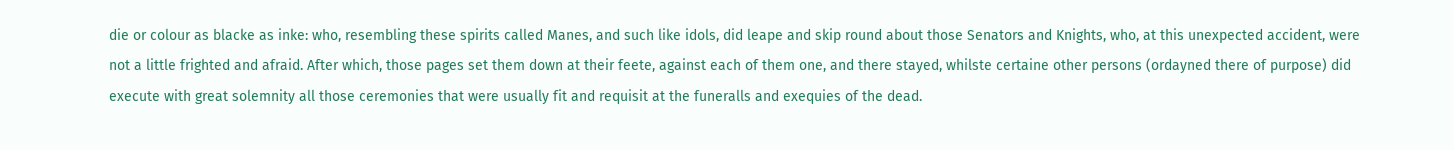die or colour as blacke as inke: who, resembling these spirits called Manes, and such like idols, did leape and skip round about those Senators and Knights, who, at this unexpected accident, were not a little frighted and afraid. After which, those pages set them down at their feete, against each of them one, and there stayed, whilste certaine other persons (ordayned there of purpose) did execute with great solemnity all those ceremonies that were usually fit and requisit at the funeralls and exequies of the dead.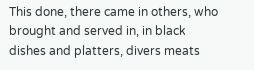This done, there came in others, who brought and served in, in black dishes and platters, divers meats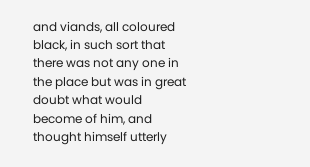and viands, all coloured black, in such sort that there was not any one in the place but was in great doubt what would become of him, and thought himself utterly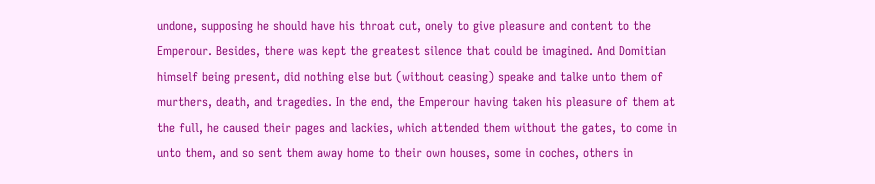undone, supposing he should have his throat cut, onely to give pleasure and content to the Emperour. Besides, there was kept the greatest silence that could be imagined. And Domitian himself being present, did nothing else but (without ceasing) speake and talke unto them of murthers, death, and tragedies. In the end, the Emperour having taken his pleasure of them at the full, he caused their pages and lackies, which attended them without the gates, to come in unto them, and so sent them away home to their own houses, some in coches, others in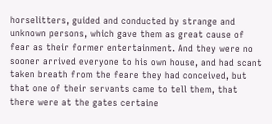horselitters, guided and conducted by strange and unknown persons, which gave them as great cause of fear as their former entertainment. And they were no sooner arrived everyone to his own house, and had scant taken breath from the feare they had conceived, but that one of their servants came to tell them, that there were at the gates certaine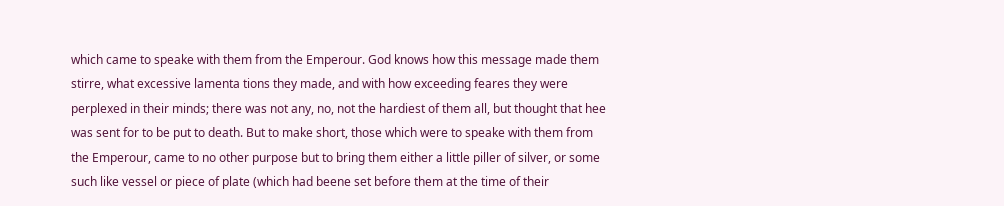which came to speake with them from the Emperour. God knows how this message made them stirre, what excessive lamenta tions they made, and with how exceeding feares they were perplexed in their minds; there was not any, no, not the hardiest of them all, but thought that hee was sent for to be put to death. But to make short, those which were to speake with them from the Emperour, came to no other purpose but to bring them either a little piller of silver, or some such like vessel or piece of plate (which had beene set before them at the time of their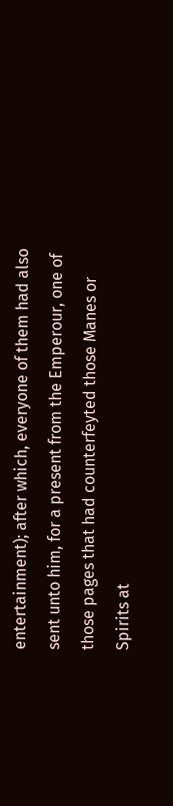entertainment); after which, everyone of them had also sent unto him, for a present from the Emperour, one of those pages that had counterfeyted those Manes or Spirits at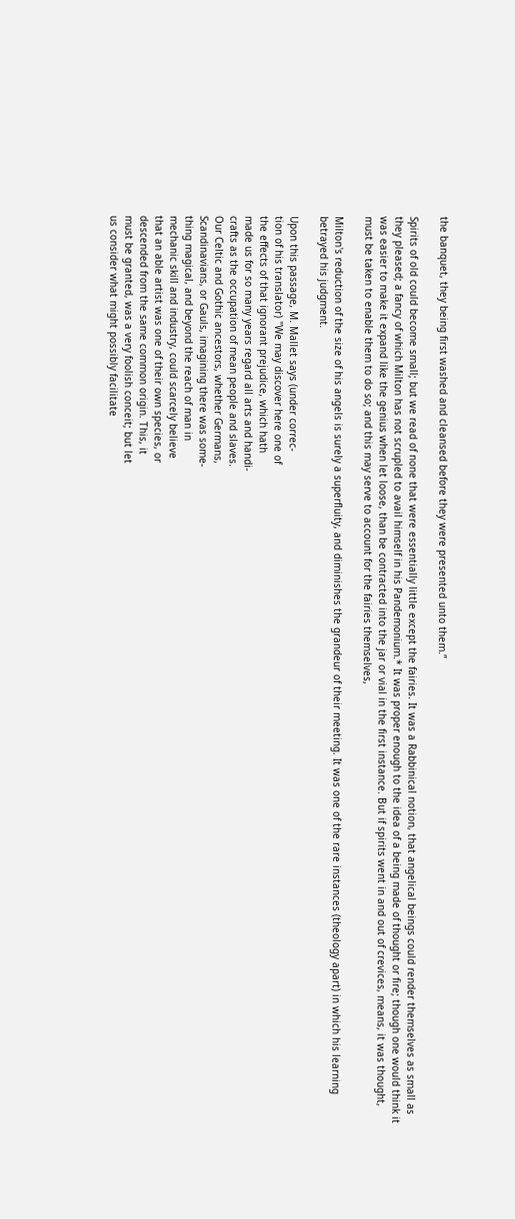the banquet, they being first washed and cleansed before they were presented unto them.”

Spirits of old could become small; but we read of none that were essentially little except the fairies. It was a Rabbinical notion, that angelical beings could render themselves as small as they pleased; a fancy of which Milton has not scrupled to avail himself in his Pandemonium.* It was proper enough to the idea of a being made of thought or fire; though one would think it was easier to make it expand like the genius when let loose, than be contracted into the jar or vial in the first instance. But if spirits went in and out of crevices, means, it was thought, must be taken to enable them to do so; and this may serve to account for the fairies themselves,

Milton's reduction of the size of his angels is surely a superfluity, and diminishes the grandeur of their meeting. It was one of the rare instances (theology apart) in which his learning betrayed his judgment.

Upon this passage, M. Mallet says (under correc-
tion of his translator) "We may discover here one of
the effects of that ignorant prejudice, which hath
made us for so many years regard all arts and handi-
crafts as the occupation of mean people and slaves.
Our Celtic and Gothic ancestors, whether Germans,
Scandinavians, or Gauls, imagining there was some-
thing magical, and beyond the reach of man in
mechanic skill and industry, could scarcely believe
that an able artist was one of their own species, or
descended from the same common origin. This, it
must be granted, was a very foolish conceit; but let
us consider what might possibly facilitate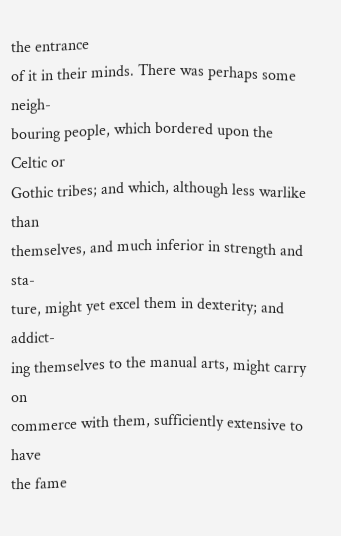the entrance
of it in their minds. There was perhaps some neigh-
bouring people, which bordered upon the Celtic or
Gothic tribes; and which, although less warlike than
themselves, and much inferior in strength and sta-
ture, might yet excel them in dexterity; and addict-
ing themselves to the manual arts, might carry on
commerce with them, sufficiently extensive to have
the fame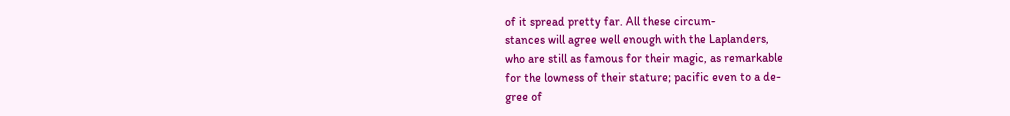of it spread pretty far. All these circum-
stances will agree well enough with the Laplanders,
who are still as famous for their magic, as remarkable
for the lowness of their stature; pacific even to a de-
gree of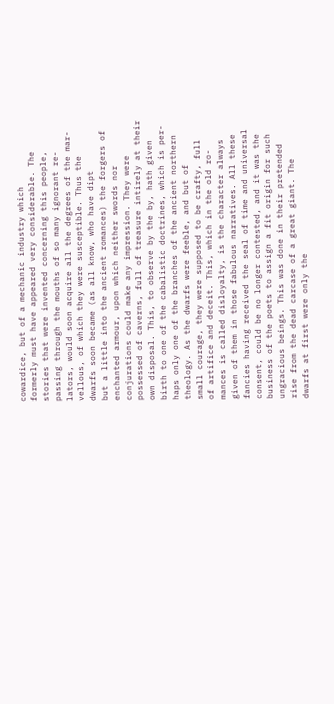cowardice, but of a mechanic industry which
formerly must have appeared very considerable. The
stories that were invented concerning this people,
passing through the mouths of so many ignorant re-
lators, would soon acquire all the degrees of the mar-
vellous, of which they were susceptible. Thus the
dwarfs soon became (as all know, who have dipt
but a little into the ancient romances) the forgers of
enchanted armour, upon which neither swords nor
conjurations could make any impression. They were
possessed of caverns, full of treasure intirely at their
own disposal. This, to observe by the by, hath given
birth to one of the cabalistic doctrines, which is per-
haps only one of the branches of the ancient northern
theology. As the dwarfs were feeble, and but of
small courage, they were supposed to be crafty, full
of artifice and deceit. This, which in the old ro-
mances is called disloyalty, is the character always
given of them in those fabulous narratives. All these
fancies having received the seal of time and universal
consent, could be no longer contested, and it was the
business of the poets to assign a fit origin for such
ungracious beings. This was done in their pretended
rise from the dead carcase of a great giant. The
dwarfs at first were only the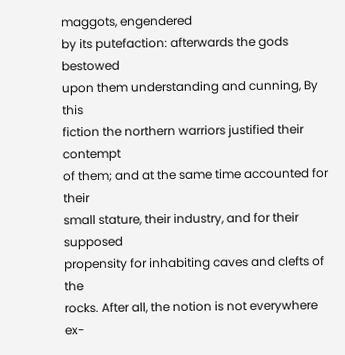maggots, engendered
by its putefaction: afterwards the gods bestowed
upon them understanding and cunning, By this
fiction the northern warriors justified their contempt
of them; and at the same time accounted for their
small stature, their industry, and for their supposed
propensity for inhabiting caves and clefts of the
rocks. After all, the notion is not everywhere ex-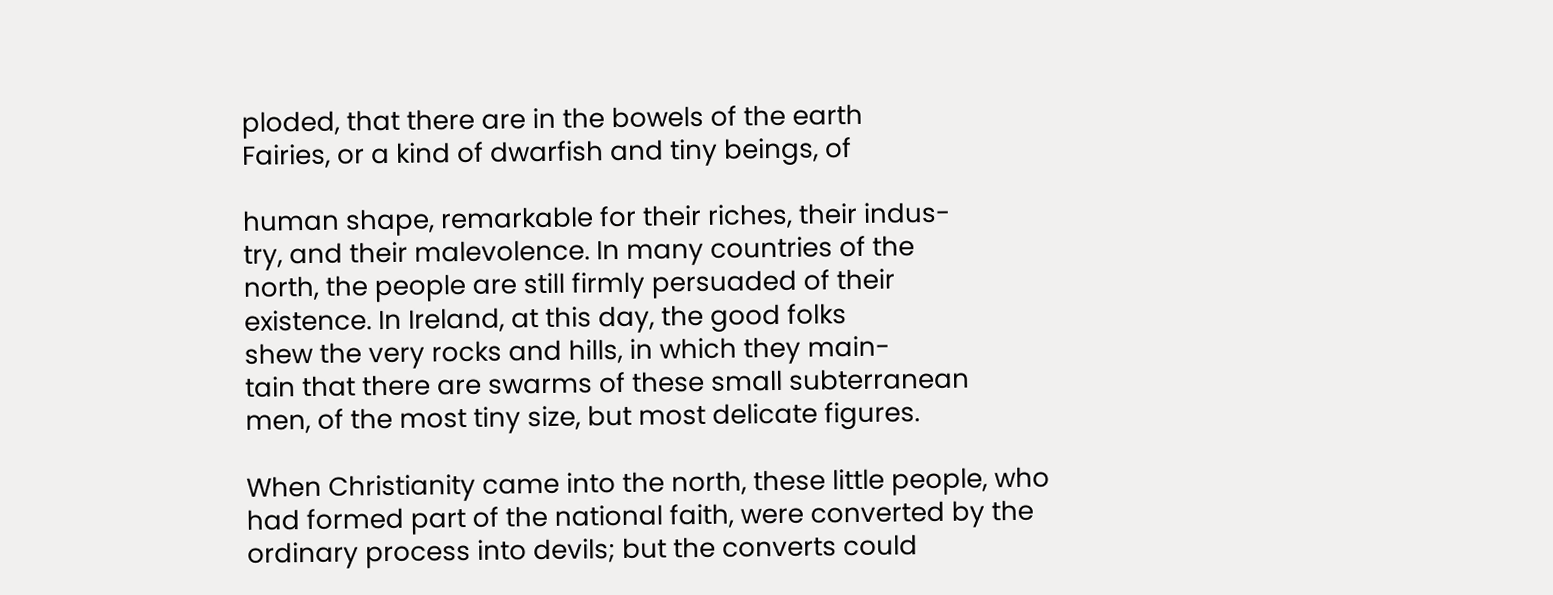ploded, that there are in the bowels of the earth
Fairies, or a kind of dwarfish and tiny beings, of

human shape, remarkable for their riches, their indus-
try, and their malevolence. In many countries of the
north, the people are still firmly persuaded of their
existence. In Ireland, at this day, the good folks
shew the very rocks and hills, in which they main-
tain that there are swarms of these small subterranean
men, of the most tiny size, but most delicate figures.

When Christianity came into the north, these little people, who had formed part of the national faith, were converted by the ordinary process into devils; but the converts could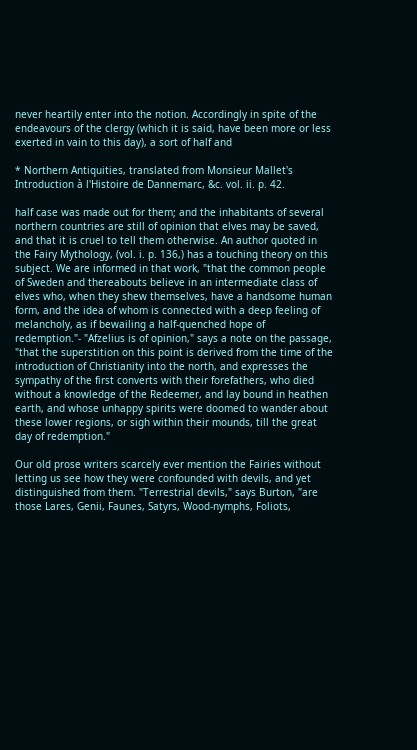never heartily enter into the notion. Accordingly in spite of the endeavours of the clergy (which it is said, have been more or less exerted in vain to this day), a sort of half and

* Northern Antiquities, translated from Monsieur Mallet's Introduction à l'Histoire de Dannemarc, &c. vol. ii. p. 42.

half case was made out for them; and the inhabitants of several northern countries are still of opinion that elves may be saved, and that it is cruel to tell them otherwise. An author quoted in the Fairy Mythology, (vol. i. p. 136,) has a touching theory on this subject. We are informed in that work, "that the common people of Sweden and thereabouts believe in an intermediate class of elves who, when they shew themselves, have a handsome human form, and the idea of whom is connected with a deep feeling of melancholy, as if bewailing a half-quenched hope of redemption."- "Afzelius is of opinion," says a note on the passage, "that the superstition on this point is derived from the time of the introduction of Christianity into the north, and expresses the sympathy of the first converts with their forefathers, who died without a knowledge of the Redeemer, and lay bound in heathen earth, and whose unhappy spirits were doomed to wander about these lower regions, or sigh within their mounds, till the great day of redemption."

Our old prose writers scarcely ever mention the Fairies without letting us see how they were confounded with devils, and yet distinguished from them. "Terrestrial devils," says Burton, "are those Lares, Genii, Faunes, Satyrs, Wood-nymphs, Foliots,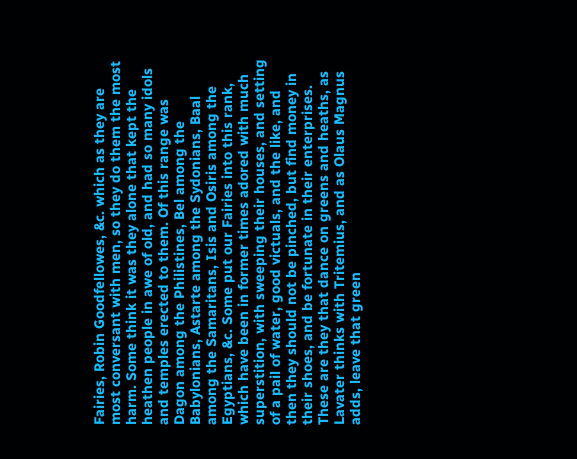Fairies, Robin Goodfellowes, &c. which as they are most conversant with men, so they do them the most harm. Some think it was they alone that kept the heathen people in awe of old, and had so many idols and temples erected to them. Of this range was Dagon among the Philistines, Bel among the Babylonians, Astarte among the Sydonians, Baal among the Samaritans, Isis and Osiris among the Egyptians, &c. Some put our Fairies into this rank, which have been in former times adored with much superstition, with sweeping their houses, and setting of a pail of water, good victuals, and the like, and then they should not be pinched, but find money in their shoes, and be fortunate in their enterprises. These are they that dance on greens and heaths, as Lavater thinks with Tritemius, and as Olaus Magnus adds, leave that green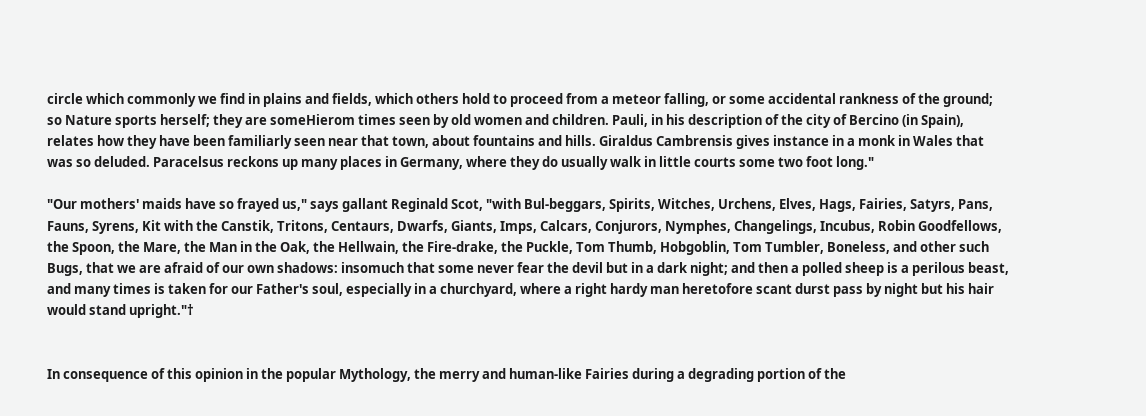circle which commonly we find in plains and fields, which others hold to proceed from a meteor falling, or some accidental rankness of the ground; so Nature sports herself; they are someHierom times seen by old women and children. Pauli, in his description of the city of Bercino (in Spain), relates how they have been familiarly seen near that town, about fountains and hills. Giraldus Cambrensis gives instance in a monk in Wales that was so deluded. Paracelsus reckons up many places in Germany, where they do usually walk in little courts some two foot long."

"Our mothers' maids have so frayed us," says gallant Reginald Scot, "with Bul-beggars, Spirits, Witches, Urchens, Elves, Hags, Fairies, Satyrs, Pans, Fauns, Syrens, Kit with the Canstik, Tritons, Centaurs, Dwarfs, Giants, Imps, Calcars, Conjurors, Nymphes, Changelings, Incubus, Robin Goodfellows, the Spoon, the Mare, the Man in the Oak, the Hellwain, the Fire-drake, the Puckle, Tom Thumb, Hobgoblin, Tom Tumbler, Boneless, and other such Bugs, that we are afraid of our own shadows: insomuch that some never fear the devil but in a dark night; and then a polled sheep is a perilous beast, and many times is taken for our Father's soul, especially in a churchyard, where a right hardy man heretofore scant durst pass by night but his hair would stand upright."†


In consequence of this opinion in the popular Mythology, the merry and human-like Fairies during a degrading portion of the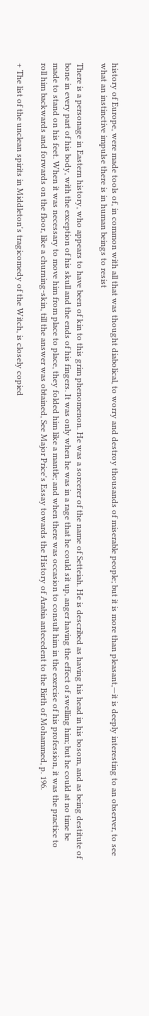history of Europe, were made tools of, in common with all that was thought diabolical, to worry and destroy thousands of miserable people; but it is more than pleasant,—it is deeply interesting to an observer, to see what an instinctive impulse there is in human beings to resist

There is a personage in Eastern history, who appears to have been of kin to this grim phenomenon. He was a sorcerer of the name of Setteiah. He is described as having his head in his bosom, and as being destitute of bone in every part of his body, with the exception of his skull and the ends of his fingers. It was only when he was in a rage that he could sit up, anger having the effect of swelling him; but he could at no time be made to stand on his feet. When it was necessary to move him from place to place, they folded him like a mantle; and when there was occasion to consult him in the exercise of his profession, it was the practice to roll him backwards and forwards on the floor, like a churning-skin, till the answer was obtained, See Major Price's Essay towards the History of Arabia antecedent to the Birth of Mohammed, p. 196.

+ The list of the unclean spirits in Middleton's tragicomedy of the Witch, is closely copied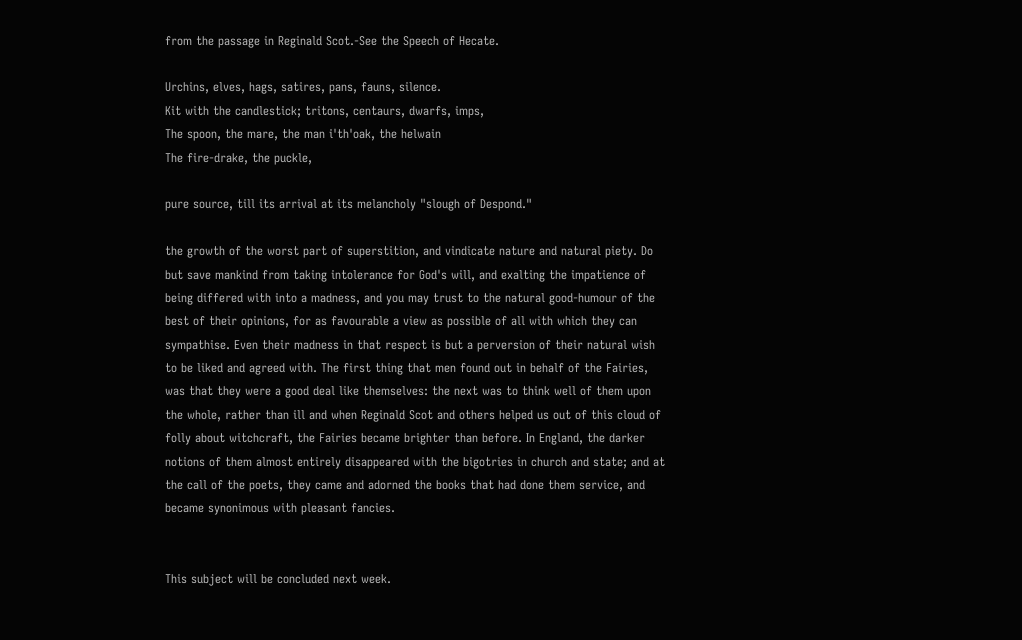from the passage in Reginald Scot.-See the Speech of Hecate.

Urchins, elves, hags, satires, pans, fauns, silence.
Kit with the candlestick; tritons, centaurs, dwarfs, imps,
The spoon, the mare, the man i'th'oak, the helwain
The fire-drake, the puckle,

pure source, till its arrival at its melancholy "slough of Despond."

the growth of the worst part of superstition, and vindicate nature and natural piety. Do but save mankind from taking intolerance for God's will, and exalting the impatience of being differed with into a madness, and you may trust to the natural good-humour of the best of their opinions, for as favourable a view as possible of all with which they can sympathise. Even their madness in that respect is but a perversion of their natural wish to be liked and agreed with. The first thing that men found out in behalf of the Fairies, was that they were a good deal like themselves: the next was to think well of them upon the whole, rather than ill and when Reginald Scot and others helped us out of this cloud of folly about witchcraft, the Fairies became brighter than before. In England, the darker notions of them almost entirely disappeared with the bigotries in church and state; and at the call of the poets, they came and adorned the books that had done them service, and became synonimous with pleasant fancies.


This subject will be concluded next week.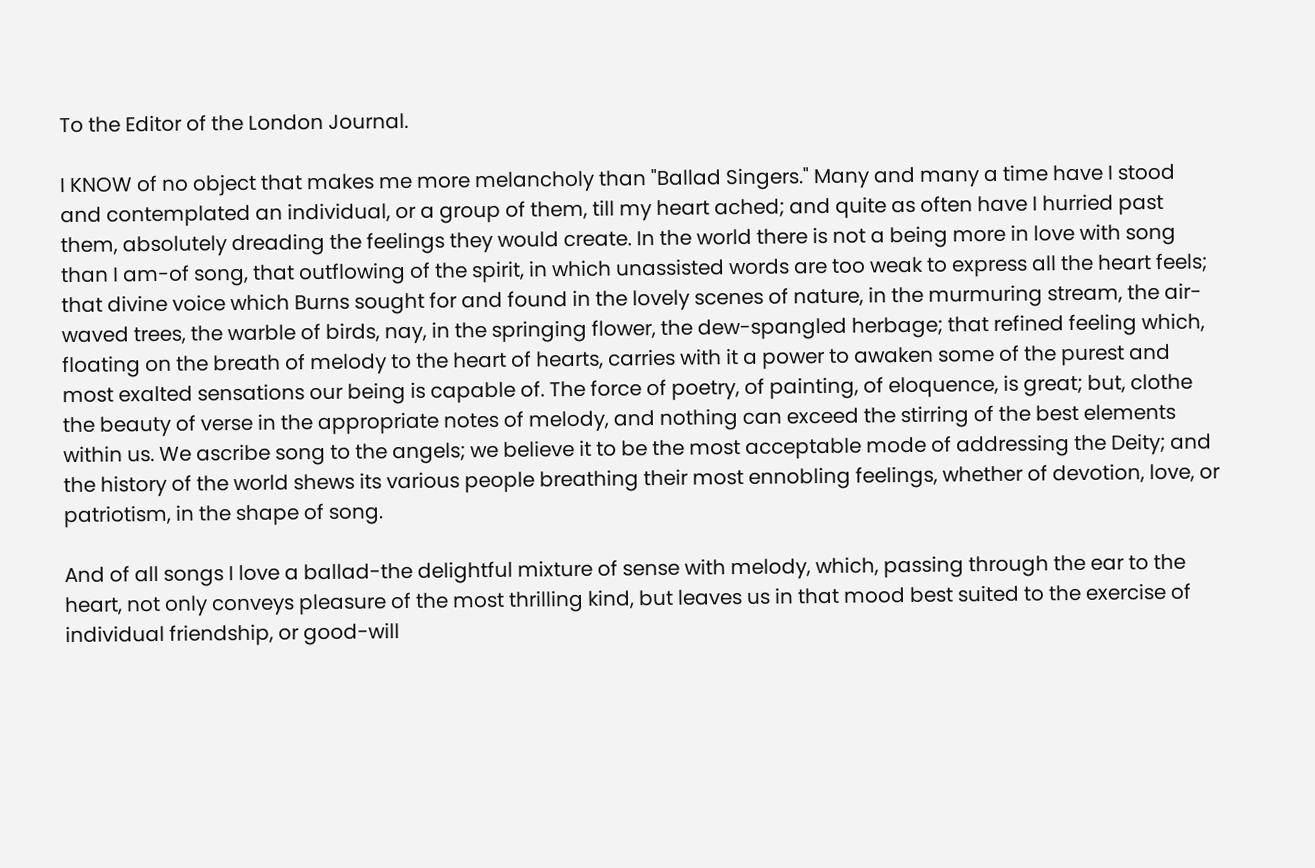To the Editor of the London Journal.

I KNOW of no object that makes me more melancholy than "Ballad Singers." Many and many a time have I stood and contemplated an individual, or a group of them, till my heart ached; and quite as often have I hurried past them, absolutely dreading the feelings they would create. In the world there is not a being more in love with song than I am-of song, that outflowing of the spirit, in which unassisted words are too weak to express all the heart feels; that divine voice which Burns sought for and found in the lovely scenes of nature, in the murmuring stream, the air-waved trees, the warble of birds, nay, in the springing flower, the dew-spangled herbage; that refined feeling which, floating on the breath of melody to the heart of hearts, carries with it a power to awaken some of the purest and most exalted sensations our being is capable of. The force of poetry, of painting, of eloquence, is great; but, clothe the beauty of verse in the appropriate notes of melody, and nothing can exceed the stirring of the best elements within us. We ascribe song to the angels; we believe it to be the most acceptable mode of addressing the Deity; and the history of the world shews its various people breathing their most ennobling feelings, whether of devotion, love, or patriotism, in the shape of song.

And of all songs I love a ballad-the delightful mixture of sense with melody, which, passing through the ear to the heart, not only conveys pleasure of the most thrilling kind, but leaves us in that mood best suited to the exercise of individual friendship, or good-will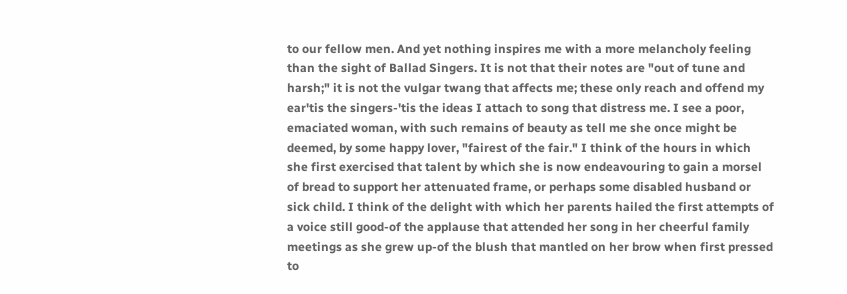to our fellow men. And yet nothing inspires me with a more melancholy feeling than the sight of Ballad Singers. It is not that their notes are "out of tune and harsh;" it is not the vulgar twang that affects me; these only reach and offend my ear'tis the singers-'tis the ideas I attach to song that distress me. I see a poor, emaciated woman, with such remains of beauty as tell me she once might be deemed, by some happy lover, "fairest of the fair." I think of the hours in which she first exercised that talent by which she is now endeavouring to gain a morsel of bread to support her attenuated frame, or perhaps some disabled husband or sick child. I think of the delight with which her parents hailed the first attempts of a voice still good-of the applause that attended her song in her cheerful family meetings as she grew up-of the blush that mantled on her brow when first pressed to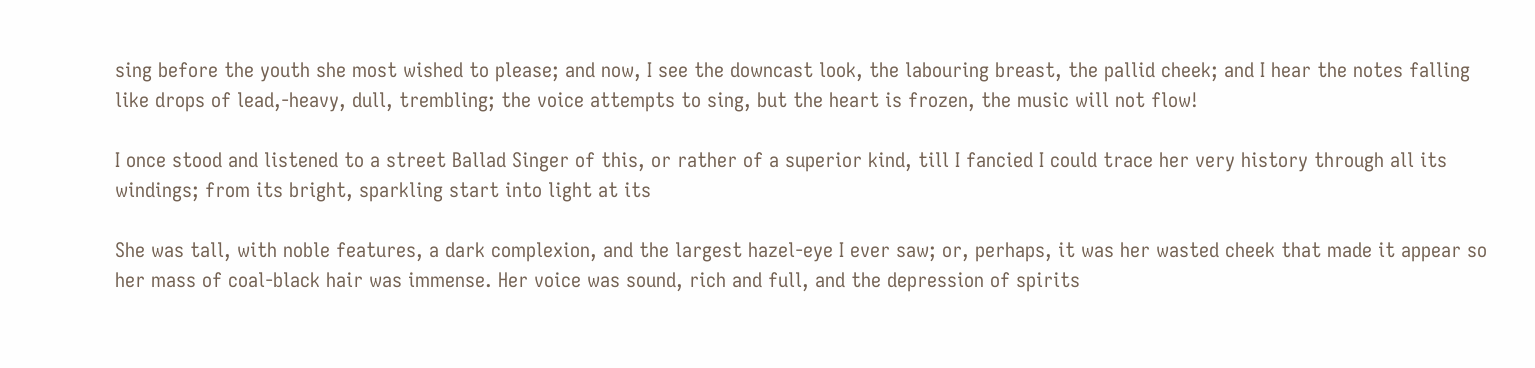sing before the youth she most wished to please; and now, I see the downcast look, the labouring breast, the pallid cheek; and I hear the notes falling like drops of lead,-heavy, dull, trembling; the voice attempts to sing, but the heart is frozen, the music will not flow!

I once stood and listened to a street Ballad Singer of this, or rather of a superior kind, till I fancied I could trace her very history through all its windings; from its bright, sparkling start into light at its

She was tall, with noble features, a dark complexion, and the largest hazel-eye I ever saw; or, perhaps, it was her wasted cheek that made it appear so her mass of coal-black hair was immense. Her voice was sound, rich and full, and the depression of spirits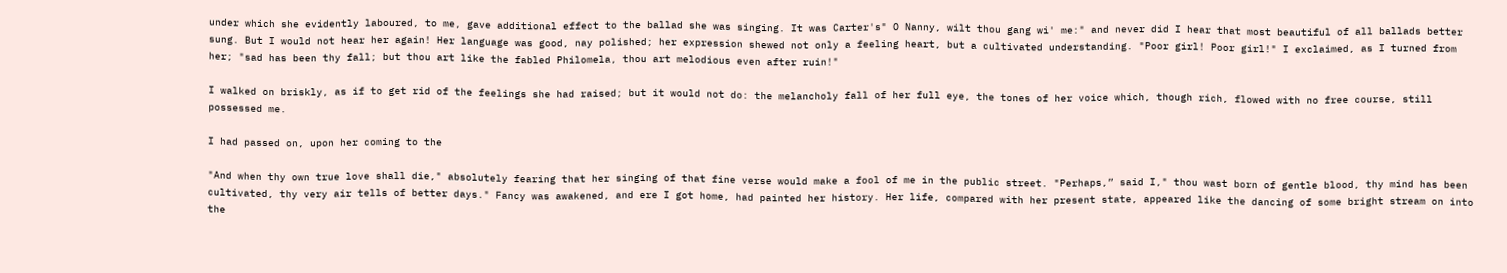under which she evidently laboured, to me, gave additional effect to the ballad she was singing. It was Carter's" O Nanny, wilt thou gang wi' me:" and never did I hear that most beautiful of all ballads better sung. But I would not hear her again! Her language was good, nay polished; her expression shewed not only a feeling heart, but a cultivated understanding. "Poor girl! Poor girl!" I exclaimed, as I turned from her; "sad has been thy fall; but thou art like the fabled Philomela, thou art melodious even after ruin!"

I walked on briskly, as if to get rid of the feelings she had raised; but it would not do: the melancholy fall of her full eye, the tones of her voice which, though rich, flowed with no free course, still possessed me.

I had passed on, upon her coming to the

"And when thy own true love shall die," absolutely fearing that her singing of that fine verse would make a fool of me in the public street. "Perhaps,” said I," thou wast born of gentle blood, thy mind has been cultivated, thy very air tells of better days." Fancy was awakened, and ere I got home, had painted her history. Her life, compared with her present state, appeared like the dancing of some bright stream on into the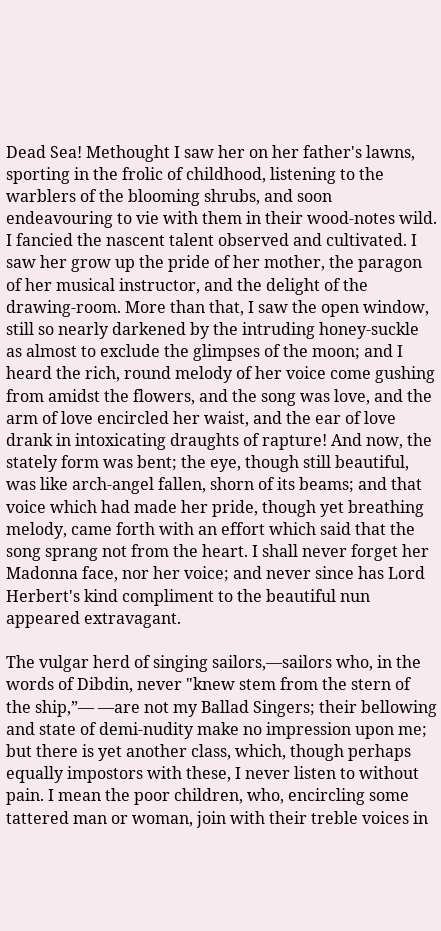Dead Sea! Methought I saw her on her father's lawns, sporting in the frolic of childhood, listening to the warblers of the blooming shrubs, and soon endeavouring to vie with them in their wood-notes wild. I fancied the nascent talent observed and cultivated. I saw her grow up the pride of her mother, the paragon of her musical instructor, and the delight of the drawing-room. More than that, I saw the open window, still so nearly darkened by the intruding honey-suckle as almost to exclude the glimpses of the moon; and I heard the rich, round melody of her voice come gushing from amidst the flowers, and the song was love, and the arm of love encircled her waist, and the ear of love drank in intoxicating draughts of rapture! And now, the stately form was bent; the eye, though still beautiful, was like arch-angel fallen, shorn of its beams; and that voice which had made her pride, though yet breathing melody, came forth with an effort which said that the song sprang not from the heart. I shall never forget her Madonna face, nor her voice; and never since has Lord Herbert's kind compliment to the beautiful nun appeared extravagant.

The vulgar herd of singing sailors,—sailors who, in the words of Dibdin, never "knew stem from the stern of the ship,”— —are not my Ballad Singers; their bellowing and state of demi-nudity make no impression upon me; but there is yet another class, which, though perhaps equally impostors with these, I never listen to without pain. I mean the poor children, who, encircling some tattered man or woman, join with their treble voices in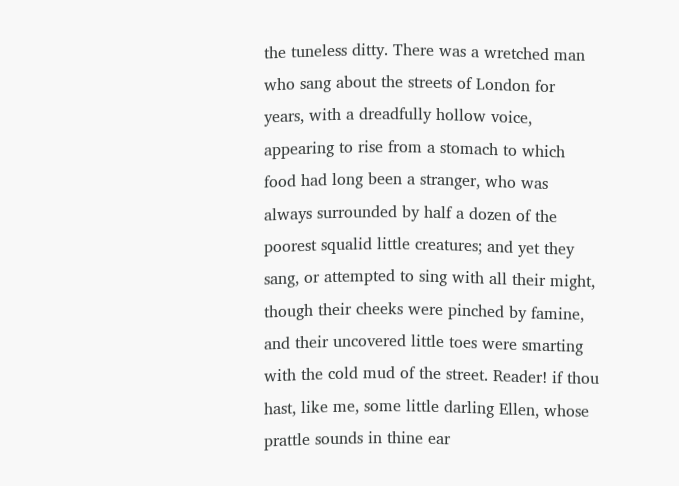the tuneless ditty. There was a wretched man who sang about the streets of London for years, with a dreadfully hollow voice, appearing to rise from a stomach to which food had long been a stranger, who was always surrounded by half a dozen of the poorest squalid little creatures; and yet they sang, or attempted to sing with all their might, though their cheeks were pinched by famine, and their uncovered little toes were smarting with the cold mud of the street. Reader! if thou hast, like me, some little darling Ellen, whose prattle sounds in thine ear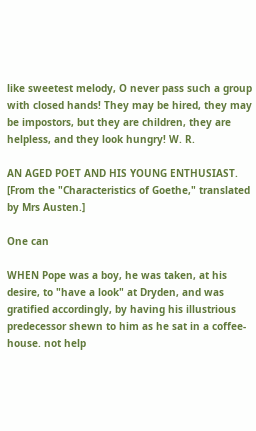like sweetest melody, O never pass such a group with closed hands! They may be hired, they may be impostors, but they are children, they are helpless, and they look hungry! W. R.

AN AGED POET AND HIS YOUNG ENTHUSIAST. [From the "Characteristics of Goethe," translated by Mrs Austen.]

One can

WHEN Pope was a boy, he was taken, at his desire, to "have a look" at Dryden, and was gratified accordingly, by having his illustrious predecessor shewn to him as he sat in a coffee-house. not help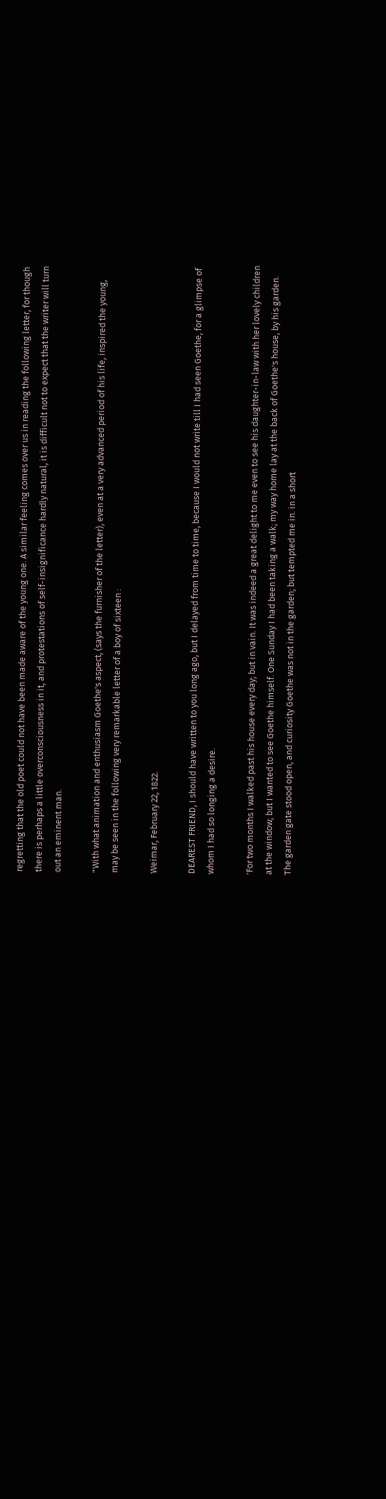regretting that the old poet could not have been made aware of the young one. A similar feeling comes over us in reading the following letter, for though there is perhaps a little overconsciousness in it, and protestations of self-insignificance hardly natural, it is difficult not to expect that the writer will turn out an eminent man.

"With what animation and enthusiasm Goethe's aspect, (says the furnisher of the letter), even at a very advanced period of his life, inspired the young, may be seen in the following very remarkable letter of a boy of sixteen :

Weimar, February 22, 1822.

DEAREST FRIEND, I should have written to you long ago, but I delayed from time to time, because I would not write till I had seen Goethe, for a glimpse of whom I had so longing a desire.

'For two months I walked past his house every day; but in vain. It was indeed a great delight to me even to see his daughter-in-law with her lovely children at the window; but I wanted to see Goethe himself. One Sunday I had been taking a walk; my way home lay at the back of Goethe's house, by his garden. The garden gate stood open, and curiosity Goethe was not in the garden; but tempted me in. in a short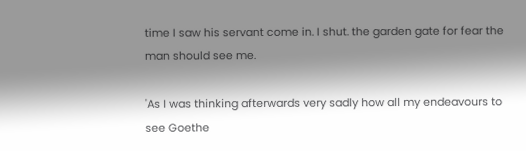time I saw his servant come in. I shut. the garden gate for fear the man should see me.

'As I was thinking afterwards very sadly how all my endeavours to see Goethe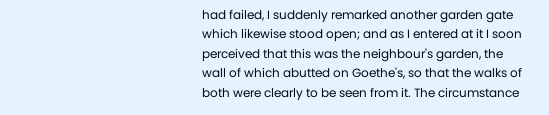had failed, I suddenly remarked another garden gate which likewise stood open; and as I entered at it I soon perceived that this was the neighbour's garden, the wall of which abutted on Goethe's, so that the walks of both were clearly to be seen from it. The circumstance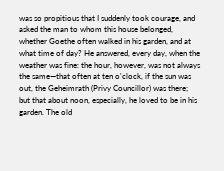was so propitious that I suddenly took courage, and asked the man to whom this house belonged, whether Goethe often walked in his garden, and at what time of day? He answered, every day, when the weather was fine: the hour, however, was not always the same—that often at ten o'clock, if the sun was out, the Geheimrath (Privy Councillor) was there; but that about noon, especially, he loved to be in his garden. The old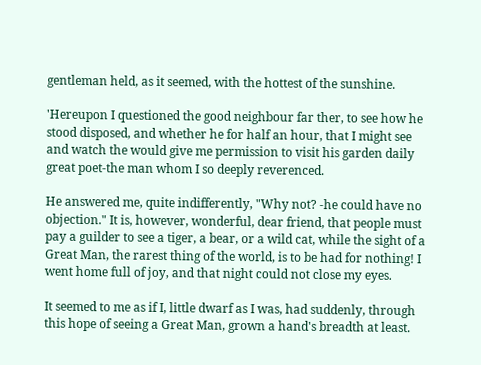gentleman held, as it seemed, with the hottest of the sunshine.

'Hereupon I questioned the good neighbour far ther, to see how he stood disposed, and whether he for half an hour, that I might see and watch the would give me permission to visit his garden daily great poet-the man whom I so deeply reverenced.

He answered me, quite indifferently, "Why not? -he could have no objection." It is, however, wonderful, dear friend, that people must pay a guilder to see a tiger, a bear, or a wild cat, while the sight of a Great Man, the rarest thing of the world, is to be had for nothing! I went home full of joy, and that night could not close my eyes.

It seemed to me as if I, little dwarf as I was, had suddenly, through this hope of seeing a Great Man, grown a hand's breadth at least.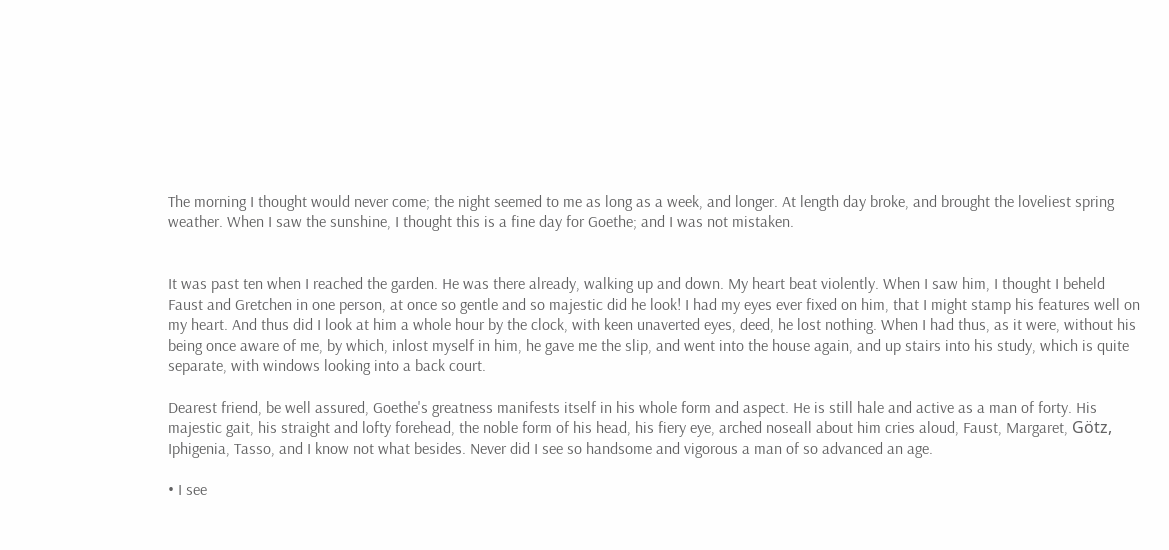The morning I thought would never come; the night seemed to me as long as a week, and longer. At length day broke, and brought the loveliest spring weather. When I saw the sunshine, I thought this is a fine day for Goethe; and I was not mistaken.


It was past ten when I reached the garden. He was there already, walking up and down. My heart beat violently. When I saw him, I thought I beheld Faust and Gretchen in one person, at once so gentle and so majestic did he look! I had my eyes ever fixed on him, that I might stamp his features well on my heart. And thus did I look at him a whole hour by the clock, with keen unaverted eyes, deed, he lost nothing. When I had thus, as it were, without his being once aware of me, by which, inlost myself in him, he gave me the slip, and went into the house again, and up stairs into his study, which is quite separate, with windows looking into a back court.

Dearest friend, be well assured, Goethe's greatness manifests itself in his whole form and aspect. He is still hale and active as a man of forty. His majestic gait, his straight and lofty forehead, the noble form of his head, his fiery eye, arched noseall about him cries aloud, Faust, Margaret, Götz, Iphigenia, Tasso, and I know not what besides. Never did I see so handsome and vigorous a man of so advanced an age.

• I see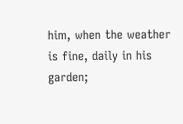him, when the weather is fine, daily in his garden;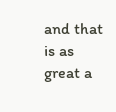and that is as great a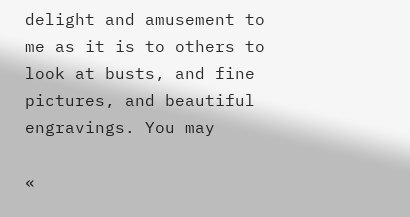delight and amusement to me as it is to others to look at busts, and fine pictures, and beautiful engravings. You may

«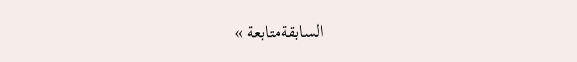السابقةمتابعة »